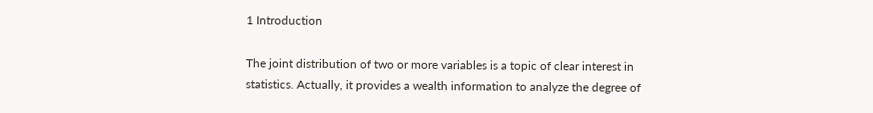1 Introduction

The joint distribution of two or more variables is a topic of clear interest in statistics. Actually, it provides a wealth information to analyze the degree of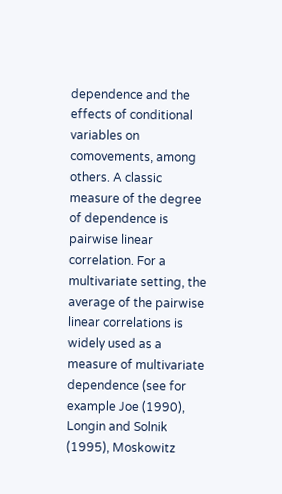dependence and the effects of conditional variables on comovements, among others. A classic measure of the degree of dependence is pairwise linear correlation. For a multivariate setting, the average of the pairwise linear correlations is widely used as a measure of multivariate dependence (see for example Joe (1990), Longin and Solnik (1995), Moskowitz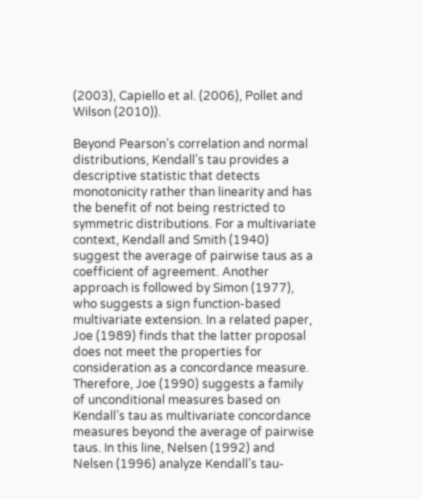(2003), Capiello et al. (2006), Pollet and Wilson (2010)).

Beyond Pearson’s correlation and normal distributions, Kendall’s tau provides a descriptive statistic that detects monotonicity rather than linearity and has the benefit of not being restricted to symmetric distributions. For a multivariate context, Kendall and Smith (1940) suggest the average of pairwise taus as a coefficient of agreement. Another approach is followed by Simon (1977), who suggests a sign function-based multivariate extension. In a related paper, Joe (1989) finds that the latter proposal does not meet the properties for consideration as a concordance measure. Therefore, Joe (1990) suggests a family of unconditional measures based on Kendall’s tau as multivariate concordance measures beyond the average of pairwise taus. In this line, Nelsen (1992) and Nelsen (1996) analyze Kendall’s tau-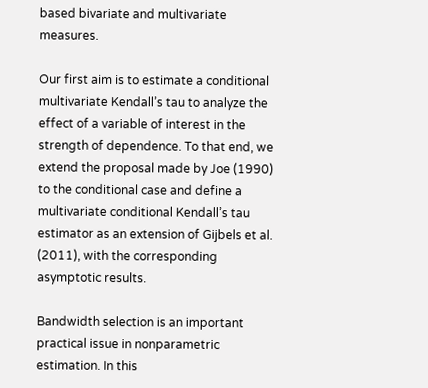based bivariate and multivariate measures.

Our first aim is to estimate a conditional multivariate Kendall’s tau to analyze the effect of a variable of interest in the strength of dependence. To that end, we extend the proposal made by Joe (1990) to the conditional case and define a multivariate conditional Kendall’s tau estimator as an extension of Gijbels et al. (2011), with the corresponding asymptotic results.

Bandwidth selection is an important practical issue in nonparametric estimation. In this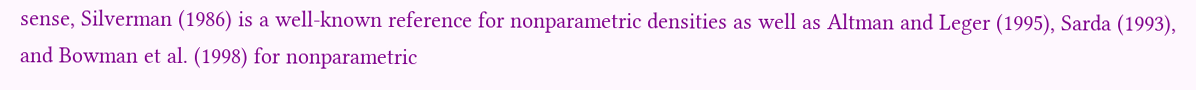sense, Silverman (1986) is a well-known reference for nonparametric densities as well as Altman and Leger (1995), Sarda (1993), and Bowman et al. (1998) for nonparametric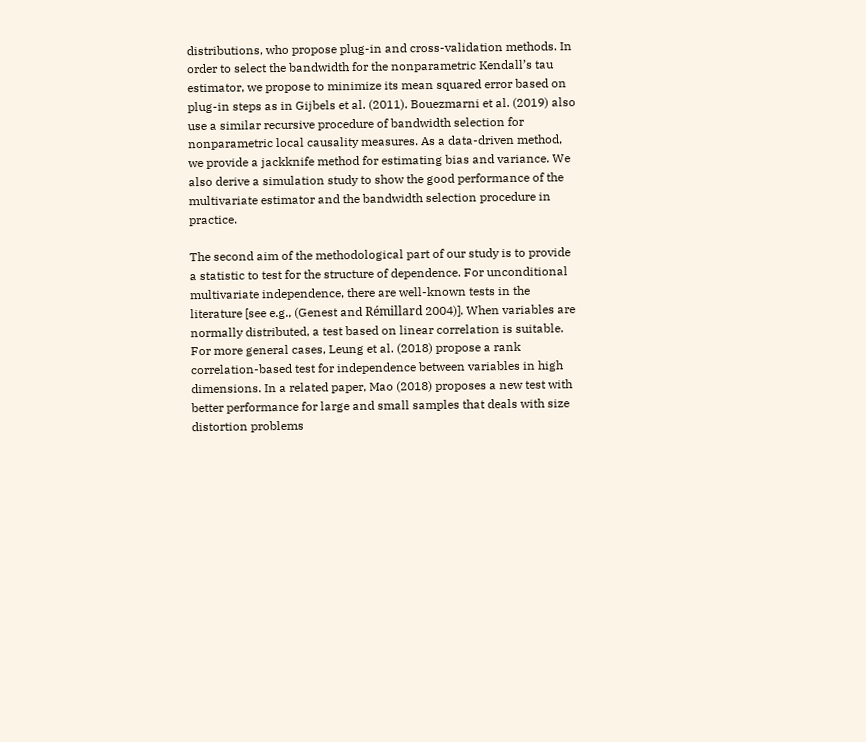distributions, who propose plug-in and cross-validation methods. In order to select the bandwidth for the nonparametric Kendall’s tau estimator, we propose to minimize its mean squared error based on plug-in steps as in Gijbels et al. (2011). Bouezmarni et al. (2019) also use a similar recursive procedure of bandwidth selection for nonparametric local causality measures. As a data-driven method, we provide a jackknife method for estimating bias and variance. We also derive a simulation study to show the good performance of the multivariate estimator and the bandwidth selection procedure in practice.

The second aim of the methodological part of our study is to provide a statistic to test for the structure of dependence. For unconditional multivariate independence, there are well-known tests in the literature [see e.g., (Genest and Rémillard 2004)]. When variables are normally distributed, a test based on linear correlation is suitable. For more general cases, Leung et al. (2018) propose a rank correlation-based test for independence between variables in high dimensions. In a related paper, Mao (2018) proposes a new test with better performance for large and small samples that deals with size distortion problems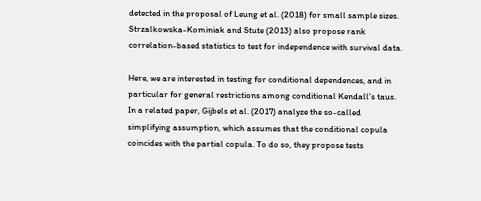detected in the proposal of Leung et al. (2018) for small sample sizes. Strzalkowska-Kominiak and Stute (2013) also propose rank correlation-based statistics to test for independence with survival data.

Here, we are interested in testing for conditional dependences, and in particular for general restrictions among conditional Kendall’s taus. In a related paper, Gijbels et al. (2017) analyze the so-called simplifying assumption, which assumes that the conditional copula coincides with the partial copula. To do so, they propose tests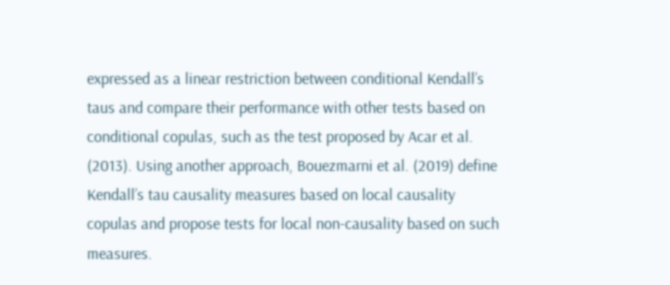expressed as a linear restriction between conditional Kendall’s taus and compare their performance with other tests based on conditional copulas, such as the test proposed by Acar et al. (2013). Using another approach, Bouezmarni et al. (2019) define Kendall’s tau causality measures based on local causality copulas and propose tests for local non-causality based on such measures.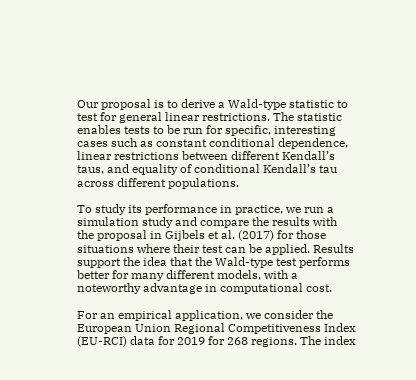Our proposal is to derive a Wald-type statistic to test for general linear restrictions. The statistic enables tests to be run for specific, interesting cases such as constant conditional dependence, linear restrictions between different Kendall’s taus, and equality of conditional Kendall’s tau across different populations.

To study its performance in practice, we run a simulation study and compare the results with the proposal in Gijbels et al. (2017) for those situations where their test can be applied. Results support the idea that the Wald-type test performs better for many different models, with a noteworthy advantage in computational cost.

For an empirical application, we consider the European Union Regional Competitiveness Index (EU-RCI) data for 2019 for 268 regions. The index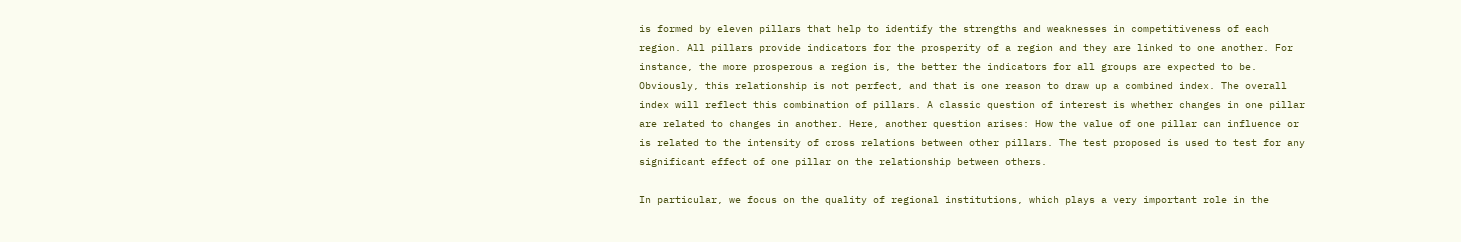is formed by eleven pillars that help to identify the strengths and weaknesses in competitiveness of each region. All pillars provide indicators for the prosperity of a region and they are linked to one another. For instance, the more prosperous a region is, the better the indicators for all groups are expected to be. Obviously, this relationship is not perfect, and that is one reason to draw up a combined index. The overall index will reflect this combination of pillars. A classic question of interest is whether changes in one pillar are related to changes in another. Here, another question arises: How the value of one pillar can influence or is related to the intensity of cross relations between other pillars. The test proposed is used to test for any significant effect of one pillar on the relationship between others.

In particular, we focus on the quality of regional institutions, which plays a very important role in the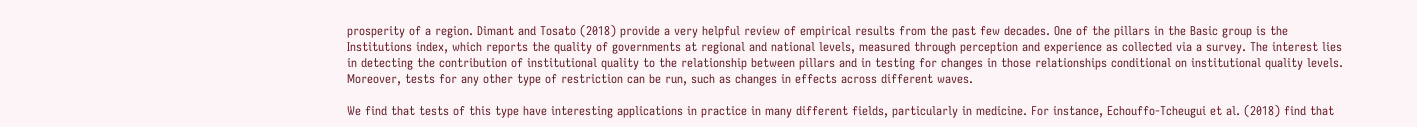prosperity of a region. Dimant and Tosato (2018) provide a very helpful review of empirical results from the past few decades. One of the pillars in the Basic group is the Institutions index, which reports the quality of governments at regional and national levels, measured through perception and experience as collected via a survey. The interest lies in detecting the contribution of institutional quality to the relationship between pillars and in testing for changes in those relationships conditional on institutional quality levels. Moreover, tests for any other type of restriction can be run, such as changes in effects across different waves.

We find that tests of this type have interesting applications in practice in many different fields, particularly in medicine. For instance, Echouffo-Tcheugui et al. (2018) find that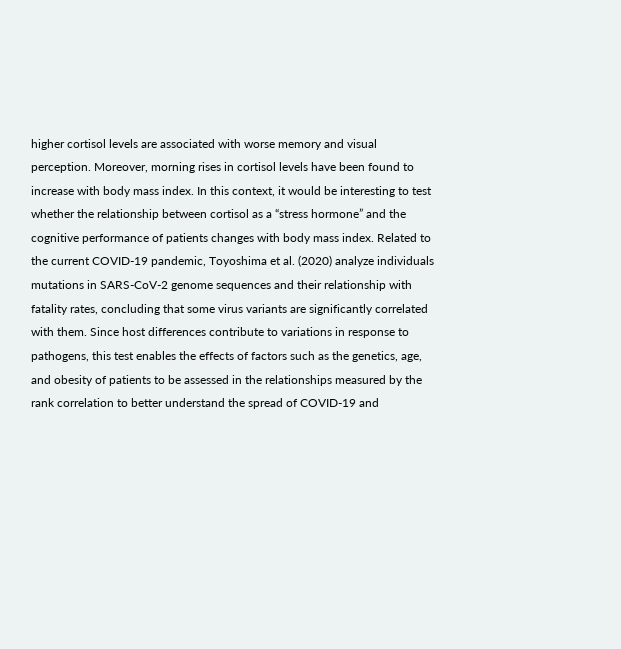higher cortisol levels are associated with worse memory and visual perception. Moreover, morning rises in cortisol levels have been found to increase with body mass index. In this context, it would be interesting to test whether the relationship between cortisol as a “stress hormone” and the cognitive performance of patients changes with body mass index. Related to the current COVID-19 pandemic, Toyoshima et al. (2020) analyze individuals mutations in SARS-CoV-2 genome sequences and their relationship with fatality rates, concluding that some virus variants are significantly correlated with them. Since host differences contribute to variations in response to pathogens, this test enables the effects of factors such as the genetics, age, and obesity of patients to be assessed in the relationships measured by the rank correlation to better understand the spread of COVID-19 and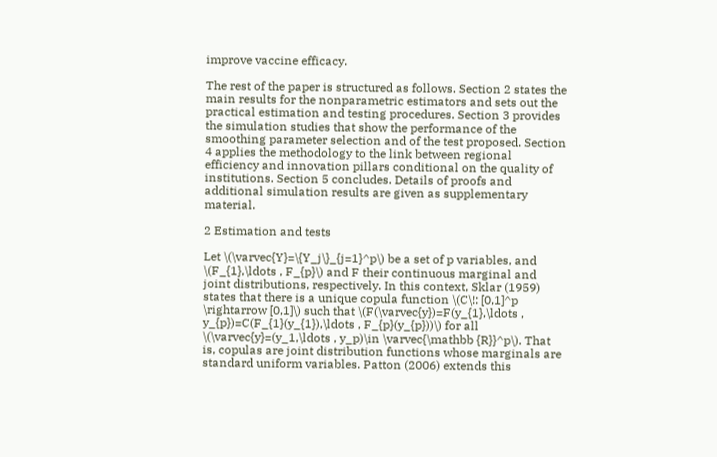improve vaccine efficacy.

The rest of the paper is structured as follows. Section 2 states the main results for the nonparametric estimators and sets out the practical estimation and testing procedures. Section 3 provides the simulation studies that show the performance of the smoothing parameter selection and of the test proposed. Section 4 applies the methodology to the link between regional efficiency and innovation pillars conditional on the quality of institutions. Section 5 concludes. Details of proofs and additional simulation results are given as supplementary material.

2 Estimation and tests

Let \(\varvec{Y}=\{Y_j\}_{j=1}^p\) be a set of p variables, and \(F_{1},\ldots , F_{p}\) and F their continuous marginal and joint distributions, respectively. In this context, Sklar (1959) states that there is a unique copula function \(C\!: [0,1]^p \rightarrow [0,1]\) such that \(F(\varvec{y})=F(y_{1},\ldots , y_{p})=C(F_{1}(y_{1}),\ldots , F_{p}(y_{p}))\) for all \(\varvec{y}=(y_1,\ldots , y_p)\in \varvec{\mathbb {R}}^p\). That is, copulas are joint distribution functions whose marginals are standard uniform variables. Patton (2006) extends this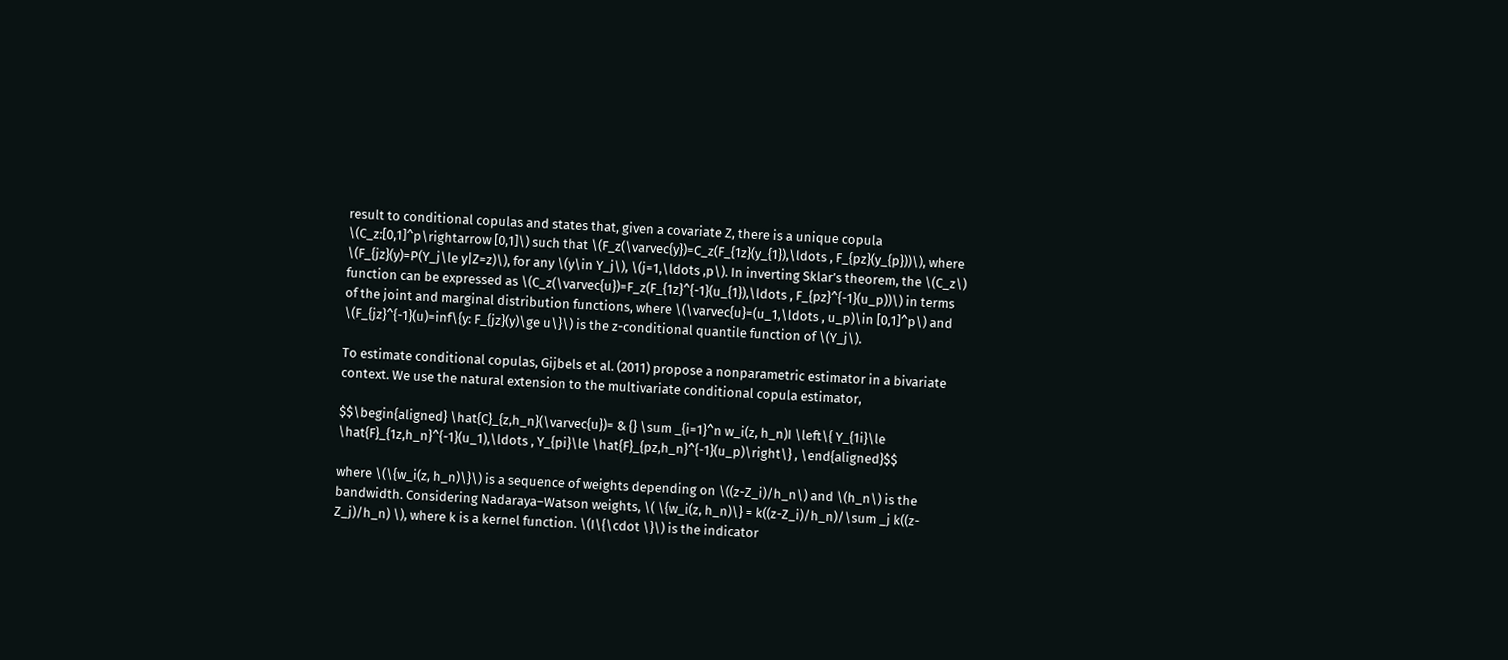result to conditional copulas and states that, given a covariate Z, there is a unique copula \(C_z:[0,1]^p\rightarrow [0,1]\) such that \(F_z(\varvec{y})=C_z(F_{1z}(y_{1}),\ldots , F_{pz}(y_{p}))\), where \(F_{jz}(y)=P(Y_j\le y|Z=z)\), for any \(y\in Y_j\), \(j=1,\ldots ,p\). In inverting Sklar’s theorem, the \(C_z\) function can be expressed as \(C_z(\varvec{u})=F_z(F_{1z}^{-1}(u_{1}),\ldots , F_{pz}^{-1}(u_p))\) in terms of the joint and marginal distribution functions, where \(\varvec{u}=(u_1,\ldots , u_p)\in [0,1]^p\) and \(F_{jz}^{-1}(u)=inf\{y: F_{jz}(y)\ge u\}\) is the z-conditional quantile function of \(Y_j\).

To estimate conditional copulas, Gijbels et al. (2011) propose a nonparametric estimator in a bivariate context. We use the natural extension to the multivariate conditional copula estimator,

$$\begin{aligned} \hat{C}_{z,h_n}(\varvec{u})= & {} \sum _{i=1}^n w_i(z, h_n)I \left\{ Y_{1i}\le \hat{F}_{1z,h_n}^{-1}(u_1),\ldots , Y_{pi}\le \hat{F}_{pz,h_n}^{-1}(u_p)\right\} , \end{aligned}$$

where \(\{w_i(z, h_n)\}\) is a sequence of weights depending on \((z-Z_i)/h_n\) and \(h_n\) is the bandwidth. Considering Nadaraya–Watson weights, \( \{w_i(z, h_n)\} = k((z-Z_i)/h_n)/\sum _j k((z-Z_j)/h_n) \), where k is a kernel function. \(I\{\cdot \}\) is the indicator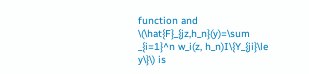function and \(\hat{F}_{jz,h_n}(y)=\sum _{i=1}^n w_i(z, h_n)I\{Y_{ji}\le y\}\) is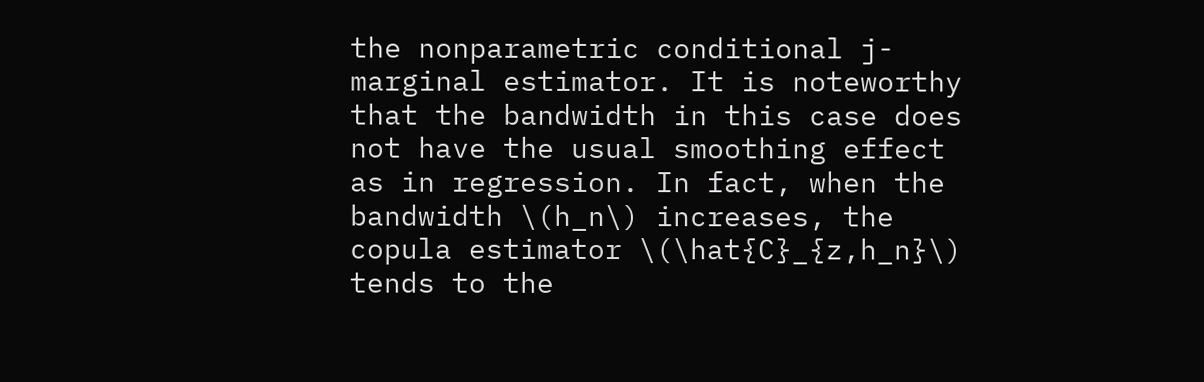the nonparametric conditional j-marginal estimator. It is noteworthy that the bandwidth in this case does not have the usual smoothing effect as in regression. In fact, when the bandwidth \(h_n\) increases, the copula estimator \(\hat{C}_{z,h_n}\) tends to the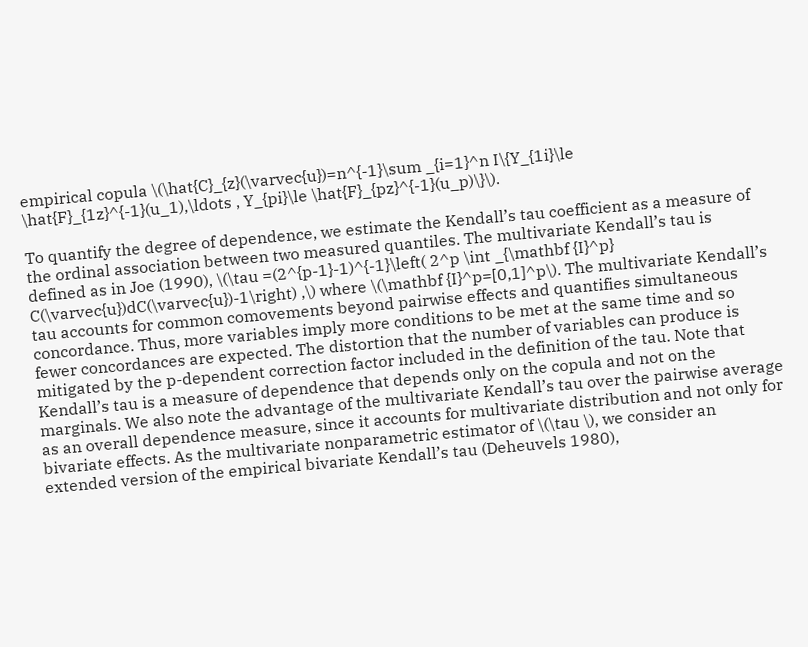empirical copula \(\hat{C}_{z}(\varvec{u})=n^{-1}\sum _{i=1}^n I\{Y_{1i}\le \hat{F}_{1z}^{-1}(u_1),\ldots , Y_{pi}\le \hat{F}_{pz}^{-1}(u_p)\}\).

To quantify the degree of dependence, we estimate the Kendall’s tau coefficient as a measure of the ordinal association between two measured quantiles. The multivariate Kendall’s tau is defined as in Joe (1990), \(\tau =(2^{p-1}-1)^{-1}\left( 2^p \int _{\mathbf {I}^p} C(\varvec{u})dC(\varvec{u})-1\right) ,\) where \(\mathbf {I}^p=[0,1]^p\). The multivariate Kendall’s tau accounts for common comovements beyond pairwise effects and quantifies simultaneous concordance. Thus, more variables imply more conditions to be met at the same time and so fewer concordances are expected. The distortion that the number of variables can produce is mitigated by the p-dependent correction factor included in the definition of the tau. Note that Kendall’s tau is a measure of dependence that depends only on the copula and not on the marginals. We also note the advantage of the multivariate Kendall’s tau over the pairwise average as an overall dependence measure, since it accounts for multivariate distribution and not only for bivariate effects. As the multivariate nonparametric estimator of \(\tau \), we consider an extended version of the empirical bivariate Kendall’s tau (Deheuvels 1980),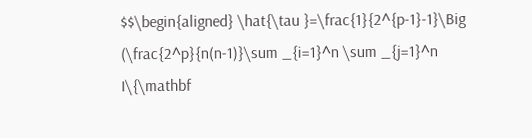$$\begin{aligned} \hat{\tau }=\frac{1}{2^{p-1}-1}\Big (\frac{2^p}{n(n-1)}\sum _{i=1}^n \sum _{j=1}^n I\{\mathbf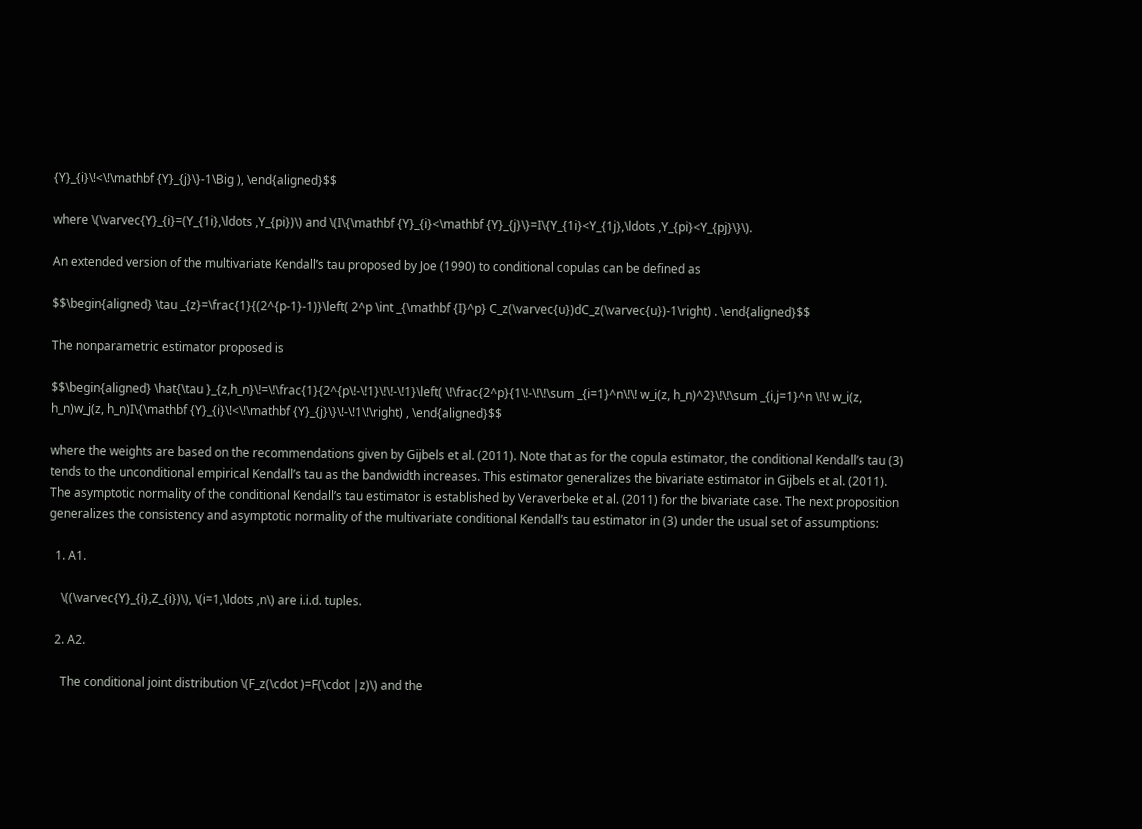{Y}_{i}\!<\!\mathbf {Y}_{j}\}-1\Big ), \end{aligned}$$

where \(\varvec{Y}_{i}=(Y_{1i},\ldots ,Y_{pi})\) and \(I\{\mathbf {Y}_{i}<\mathbf {Y}_{j}\}=I\{Y_{1i}<Y_{1j},\ldots ,Y_{pi}<Y_{pj}\}\).

An extended version of the multivariate Kendall’s tau proposed by Joe (1990) to conditional copulas can be defined as

$$\begin{aligned} \tau _{z}=\frac{1}{(2^{p-1}-1)}\left( 2^p \int _{\mathbf {I}^p} C_z(\varvec{u})dC_z(\varvec{u})-1\right) . \end{aligned}$$

The nonparametric estimator proposed is

$$\begin{aligned} \hat{\tau }_{z,h_n}\!=\!\frac{1}{2^{p\!-\!1}\!\!-\!1}\left( \!\frac{2^p}{1\!-\!\!\sum _{i=1}^n\!\! w_i(z, h_n)^2}\!\!\sum _{i,j=1}^n \!\! w_i(z, h_n)w_j(z, h_n)I\{\mathbf {Y}_{i}\!<\!\mathbf {Y}_{j}\}\!-\!1\!\right) , \end{aligned}$$

where the weights are based on the recommendations given by Gijbels et al. (2011). Note that as for the copula estimator, the conditional Kendall’s tau (3) tends to the unconditional empirical Kendall’s tau as the bandwidth increases. This estimator generalizes the bivariate estimator in Gijbels et al. (2011). The asymptotic normality of the conditional Kendall’s tau estimator is established by Veraverbeke et al. (2011) for the bivariate case. The next proposition generalizes the consistency and asymptotic normality of the multivariate conditional Kendall’s tau estimator in (3) under the usual set of assumptions:

  1. A1.

    \((\varvec{Y}_{i},Z_{i})\), \(i=1,\ldots ,n\) are i.i.d. tuples.

  2. A2.

    The conditional joint distribution \(F_z(\cdot )=F(\cdot |z)\) and the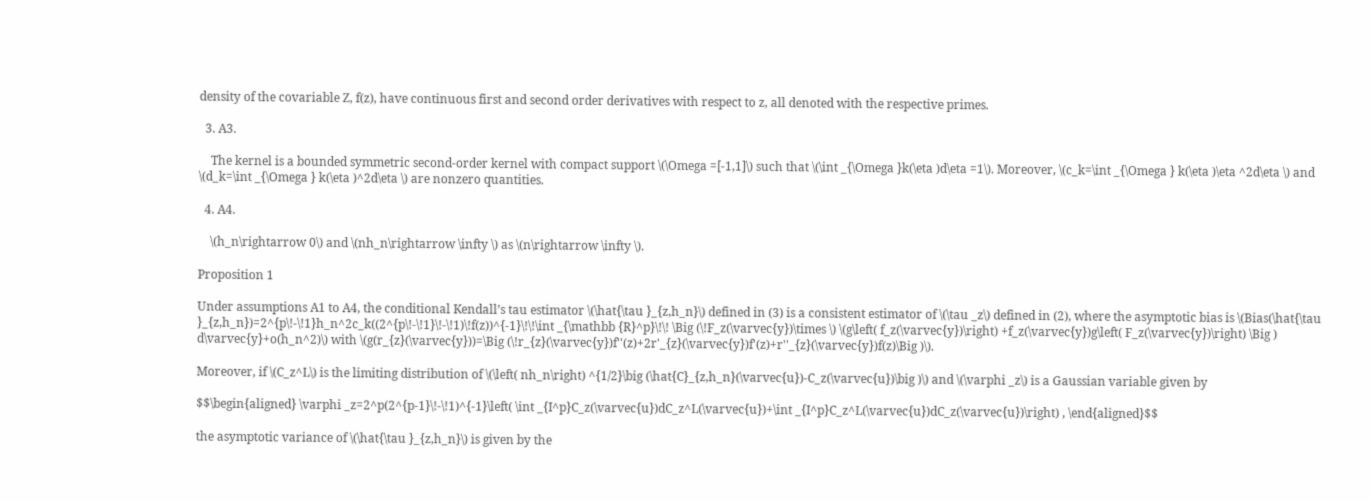density of the covariable Z, f(z), have continuous first and second order derivatives with respect to z, all denoted with the respective primes.

  3. A3.

    The kernel is a bounded symmetric second-order kernel with compact support \(\Omega =[-1,1]\) such that \(\int _{\Omega }k(\eta )d\eta =1\). Moreover, \(c_k=\int _{\Omega } k(\eta )\eta ^2d\eta \) and \(d_k=\int _{\Omega } k(\eta )^2d\eta \) are nonzero quantities.

  4. A4.

    \(h_n\rightarrow 0\) and \(nh_n\rightarrow \infty \) as \(n\rightarrow \infty \).

Proposition 1

Under assumptions A1 to A4, the conditional Kendall’s tau estimator \(\hat{\tau }_{z,h_n}\) defined in (3) is a consistent estimator of \(\tau _z\) defined in (2), where the asymptotic bias is \(Bias(\hat{\tau }_{z,h_n})=2^{p\!-\!1}h_n^2c_k((2^{p\!-\!1}\!-\!1)\!f(z))^{-1}\!\!\int _{\mathbb {R}^p}\!\! \Big (\!F_z(\varvec{y})\times \) \(g\left( f_z(\varvec{y})\right) +f_z(\varvec{y})g\left( F_z(\varvec{y})\right) \Big ) d\varvec{y}+o(h_n^2)\) with \(g(r_{z}(\varvec{y}))=\Big (\!r_{z}(\varvec{y})f''(z)+2r'_{z}(\varvec{y})f'(z)+r''_{z}(\varvec{y})f(z)\Big )\).

Moreover, if \(C_z^L\) is the limiting distribution of \(\left( nh_n\right) ^{1/2}\big (\hat{C}_{z,h_n}(\varvec{u})-C_z(\varvec{u})\big )\) and \(\varphi _z\) is a Gaussian variable given by

$$\begin{aligned} \varphi _z=2^p(2^{p-1}\!-\!1)^{-1}\left( \int _{I^p}C_z(\varvec{u})dC_z^L(\varvec{u})+\int _{I^p}C_z^L(\varvec{u})dC_z(\varvec{u})\right) , \end{aligned}$$

the asymptotic variance of \(\hat{\tau }_{z,h_n}\) is given by the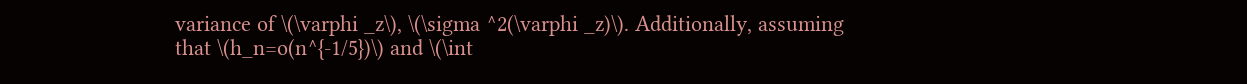variance of \(\varphi _z\), \(\sigma ^2(\varphi _z)\). Additionally, assuming that \(h_n=o(n^{-1/5})\) and \(\int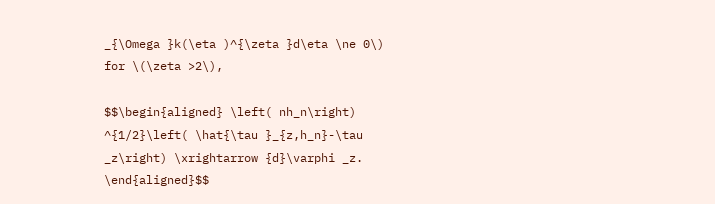_{\Omega }k(\eta )^{\zeta }d\eta \ne 0\) for \(\zeta >2\),

$$\begin{aligned} \left( nh_n\right) ^{1/2}\left( \hat{\tau }_{z,h_n}-\tau _z\right) \xrightarrow {d}\varphi _z. \end{aligned}$$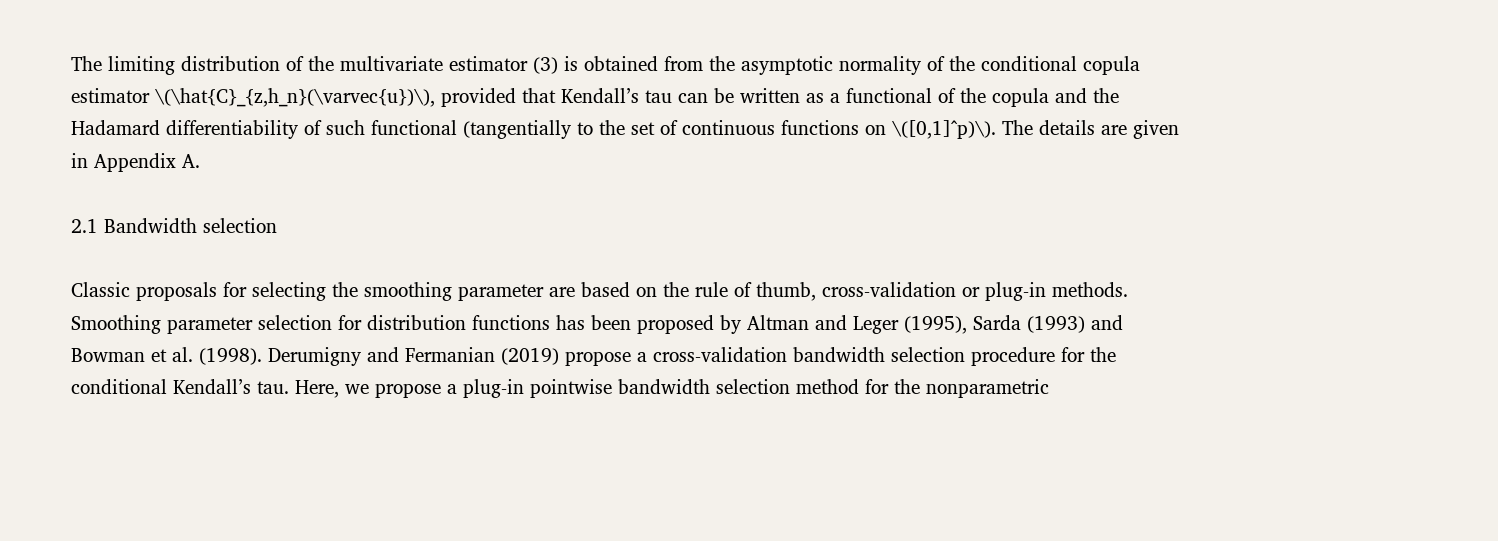The limiting distribution of the multivariate estimator (3) is obtained from the asymptotic normality of the conditional copula estimator \(\hat{C}_{z,h_n}(\varvec{u})\), provided that Kendall’s tau can be written as a functional of the copula and the Hadamard differentiability of such functional (tangentially to the set of continuous functions on \([0,1]^p)\). The details are given in Appendix A.

2.1 Bandwidth selection

Classic proposals for selecting the smoothing parameter are based on the rule of thumb, cross-validation or plug-in methods. Smoothing parameter selection for distribution functions has been proposed by Altman and Leger (1995), Sarda (1993) and Bowman et al. (1998). Derumigny and Fermanian (2019) propose a cross-validation bandwidth selection procedure for the conditional Kendall’s tau. Here, we propose a plug-in pointwise bandwidth selection method for the nonparametric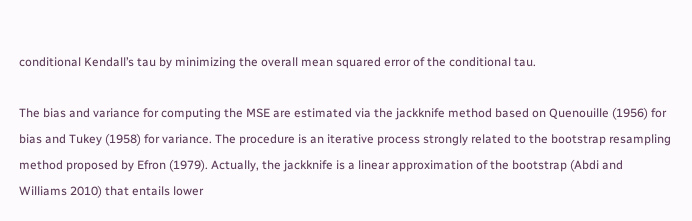conditional Kendall’s tau by minimizing the overall mean squared error of the conditional tau.

The bias and variance for computing the MSE are estimated via the jackknife method based on Quenouille (1956) for bias and Tukey (1958) for variance. The procedure is an iterative process strongly related to the bootstrap resampling method proposed by Efron (1979). Actually, the jackknife is a linear approximation of the bootstrap (Abdi and Williams 2010) that entails lower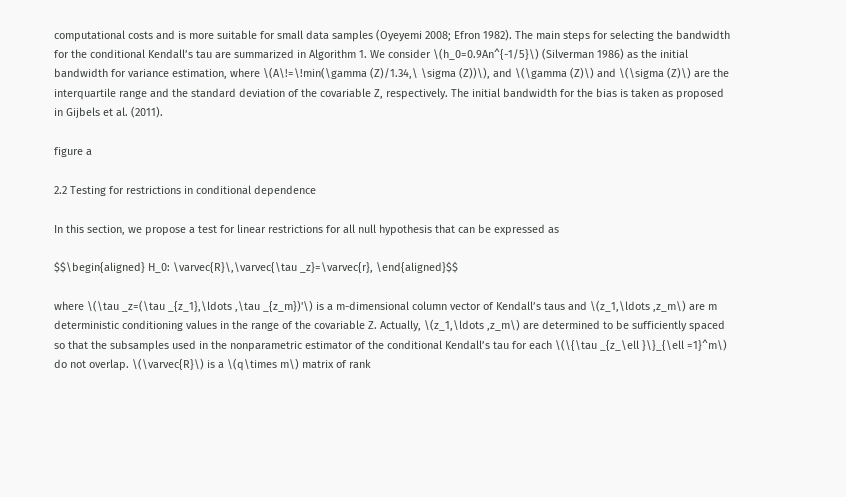computational costs and is more suitable for small data samples (Oyeyemi 2008; Efron 1982). The main steps for selecting the bandwidth for the conditional Kendall’s tau are summarized in Algorithm 1. We consider \(h_0=0.9An^{-1/5}\) (Silverman 1986) as the initial bandwidth for variance estimation, where \(A\!=\!min(\gamma (Z)/1.34,\ \sigma (Z))\), and \(\gamma (Z)\) and \(\sigma (Z)\) are the interquartile range and the standard deviation of the covariable Z, respectively. The initial bandwidth for the bias is taken as proposed in Gijbels et al. (2011).

figure a

2.2 Testing for restrictions in conditional dependence

In this section, we propose a test for linear restrictions for all null hypothesis that can be expressed as

$$\begin{aligned} H_0: \varvec{R}\,\varvec{\tau _z}=\varvec{r}, \end{aligned}$$

where \(\tau _z=(\tau _{z_1},\ldots ,\tau _{z_m})'\) is a m-dimensional column vector of Kendall’s taus and \(z_1,\ldots ,z_m\) are m deterministic conditioning values in the range of the covariable Z. Actually, \(z_1,\ldots ,z_m\) are determined to be sufficiently spaced so that the subsamples used in the nonparametric estimator of the conditional Kendall’s tau for each \(\{\tau _{z_\ell }\}_{\ell =1}^m\) do not overlap. \(\varvec{R}\) is a \(q\times m\) matrix of rank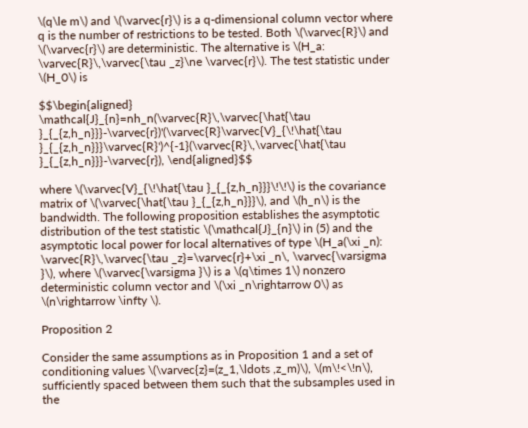\(q\le m\) and \(\varvec{r}\) is a q-dimensional column vector where q is the number of restrictions to be tested. Both \(\varvec{R}\) and \(\varvec{r}\) are deterministic. The alternative is \(H_a: \varvec{R}\,\varvec{\tau _z}\ne \varvec{r}\). The test statistic under \(H_0\) is

$$\begin{aligned} \mathcal{J}_{n}=nh_n(\varvec{R}\,\varvec{\hat{\tau }_{_{z,h_n}}}-\varvec{r})'(\varvec{R}\varvec{V}_{\!\hat{\tau }_{_{z,h_n}}}\varvec{R}')^{-1}(\varvec{R}\,\varvec{\hat{\tau }_{_{z,h_n}}}-\varvec{r}), \end{aligned}$$

where \(\varvec{V}_{\!\hat{\tau }_{_{z,h_n}}}\!\!\) is the covariance matrix of \(\varvec{\hat{\tau }_{_{z,h_n}}}\), and \(h_n\) is the bandwidth. The following proposition establishes the asymptotic distribution of the test statistic \(\mathcal{J}_{n}\) in (5) and the asymptotic local power for local alternatives of type \(H_a(\xi _n): \varvec{R}\,\varvec{\tau _z}=\varvec{r}+\xi _n\, \varvec{\varsigma }\), where \(\varvec{\varsigma }\) is a \(q\times 1\) nonzero deterministic column vector and \(\xi _n\rightarrow 0\) as \(n\rightarrow \infty \).

Proposition 2

Consider the same assumptions as in Proposition 1 and a set of conditioning values \(\varvec{z}=(z_1,\ldots ,z_m)\), \(m\!<\!n\), sufficiently spaced between them such that the subsamples used in the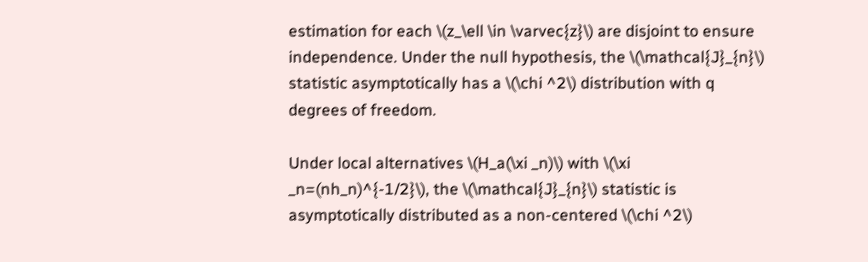estimation for each \(z_\ell \in \varvec{z}\) are disjoint to ensure independence. Under the null hypothesis, the \(\mathcal{J}_{n}\) statistic asymptotically has a \(\chi ^2\) distribution with q degrees of freedom.

Under local alternatives \(H_a(\xi _n)\) with \(\xi _n=(nh_n)^{-1/2}\), the \(\mathcal{J}_{n}\) statistic is asymptotically distributed as a non-centered \(\chi ^2\)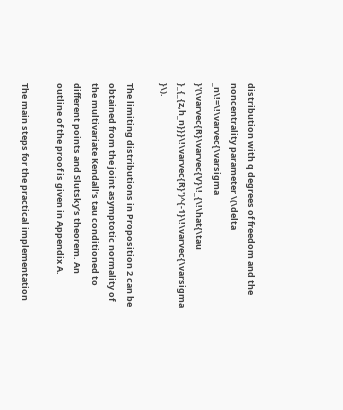distribution with q degrees of freedom and the noncentrality parameter \(\delta _n\!=\!\varvec{\varsigma }'(\varvec{R}\varvec{V}\!_{\!\hat{\tau }_{_{z,h_n}}}\!\varvec{R}')^{-1}\!\varvec{\varsigma }\).

The limiting distributions in Proposition 2 can be obtained from the joint asymptotic normality of the multivariate Kendall’s tau conditioned to different points and Slutsky’s theorem. An outline of the proof is given in Appendix A.

The main steps for the practical implementation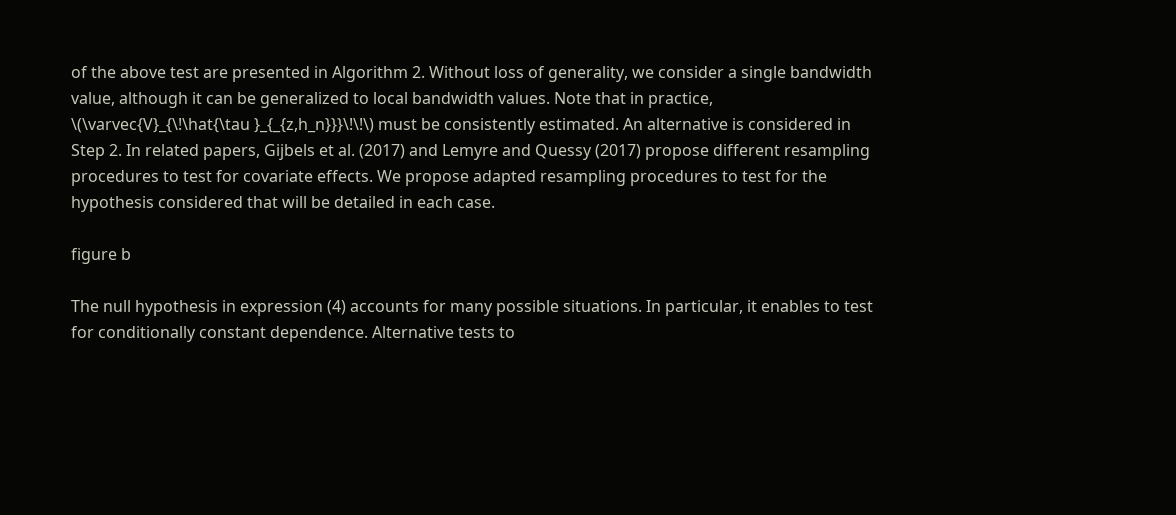of the above test are presented in Algorithm 2. Without loss of generality, we consider a single bandwidth value, although it can be generalized to local bandwidth values. Note that in practice, \(\varvec{V}_{\!\hat{\tau }_{_{z,h_n}}}\!\!\) must be consistently estimated. An alternative is considered in Step 2. In related papers, Gijbels et al. (2017) and Lemyre and Quessy (2017) propose different resampling procedures to test for covariate effects. We propose adapted resampling procedures to test for the hypothesis considered that will be detailed in each case.

figure b

The null hypothesis in expression (4) accounts for many possible situations. In particular, it enables to test for conditionally constant dependence. Alternative tests to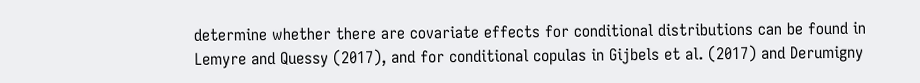determine whether there are covariate effects for conditional distributions can be found in Lemyre and Quessy (2017), and for conditional copulas in Gijbels et al. (2017) and Derumigny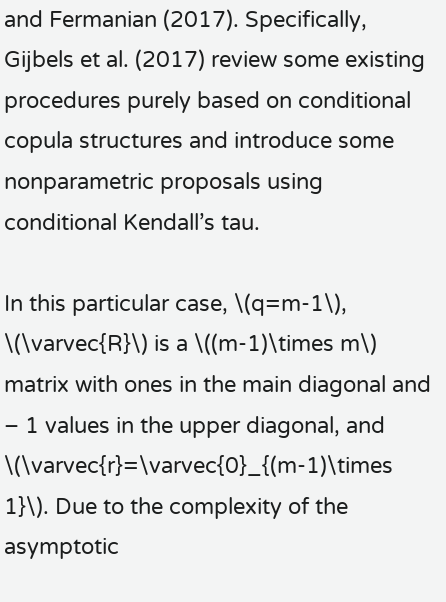and Fermanian (2017). Specifically, Gijbels et al. (2017) review some existing procedures purely based on conditional copula structures and introduce some nonparametric proposals using conditional Kendall’s tau.

In this particular case, \(q=m-1\), \(\varvec{R}\) is a \((m-1)\times m\) matrix with ones in the main diagonal and – 1 values in the upper diagonal, and \(\varvec{r}=\varvec{0}_{(m-1)\times 1}\). Due to the complexity of the asymptotic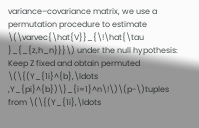variance–covariance matrix, we use a permutation procedure to estimate \(\varvec{\hat{V}}_{\!\hat{\tau }_{_{z,h_n}}}\) under the null hypothesis: Keep Z fixed and obtain permuted \(\{(Y_{1i}^{b},\ldots ,Y_{pi}^{b})\}_{i=1}^n\!\)\(p-\)tuples from \(\{(Y_{1i},\ldots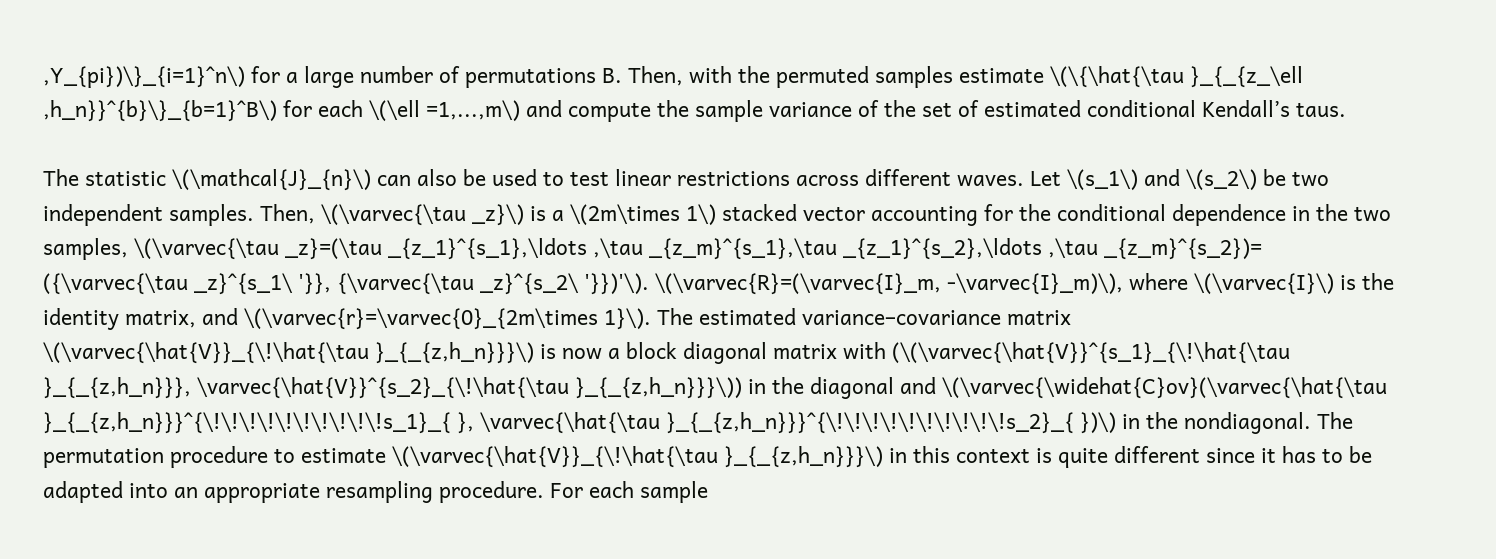,Y_{pi})\}_{i=1}^n\) for a large number of permutations B. Then, with the permuted samples estimate \(\{\hat{\tau }_{_{z_\ell ,h_n}}^{b}\}_{b=1}^B\) for each \(\ell =1,...,m\) and compute the sample variance of the set of estimated conditional Kendall’s taus.

The statistic \(\mathcal{J}_{n}\) can also be used to test linear restrictions across different waves. Let \(s_1\) and \(s_2\) be two independent samples. Then, \(\varvec{\tau _z}\) is a \(2m\times 1\) stacked vector accounting for the conditional dependence in the two samples, \(\varvec{\tau _z}=(\tau _{z_1}^{s_1},\ldots ,\tau _{z_m}^{s_1},\tau _{z_1}^{s_2},\ldots ,\tau _{z_m}^{s_2})= ({\varvec{\tau _z}^{s_1\ '}}, {\varvec{\tau _z}^{s_2\ '}})'\). \(\varvec{R}=(\varvec{I}_m, -\varvec{I}_m)\), where \(\varvec{I}\) is the identity matrix, and \(\varvec{r}=\varvec{0}_{2m\times 1}\). The estimated variance–covariance matrix \(\varvec{\hat{V}}_{\!\hat{\tau }_{_{z,h_n}}}\) is now a block diagonal matrix with (\(\varvec{\hat{V}}^{s_1}_{\!\hat{\tau }_{_{z,h_n}}}, \varvec{\hat{V}}^{s_2}_{\!\hat{\tau }_{_{z,h_n}}}\)) in the diagonal and \(\varvec{\widehat{C}ov}(\varvec{\hat{\tau }_{_{z,h_n}}}^{\!\!\!\!\!\!\!\!\!\!s_1}_{ }, \varvec{\hat{\tau }_{_{z,h_n}}}^{\!\!\!\!\!\!\!\!\!\!s_2}_{ })\) in the nondiagonal. The permutation procedure to estimate \(\varvec{\hat{V}}_{\!\hat{\tau }_{_{z,h_n}}}\) in this context is quite different since it has to be adapted into an appropriate resampling procedure. For each sample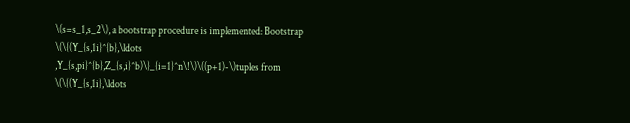\(s=s_1,s_2\), a bootstrap procedure is implemented: Bootstrap \(\{(Y_{s,1i}^{b},\ldots ,Y_{s,pi}^{b},Z_{s,i}^b)\}_{i=1}^n\!\)\((p+1)-\)tuples from \(\{(Y_{s,1i},\ldots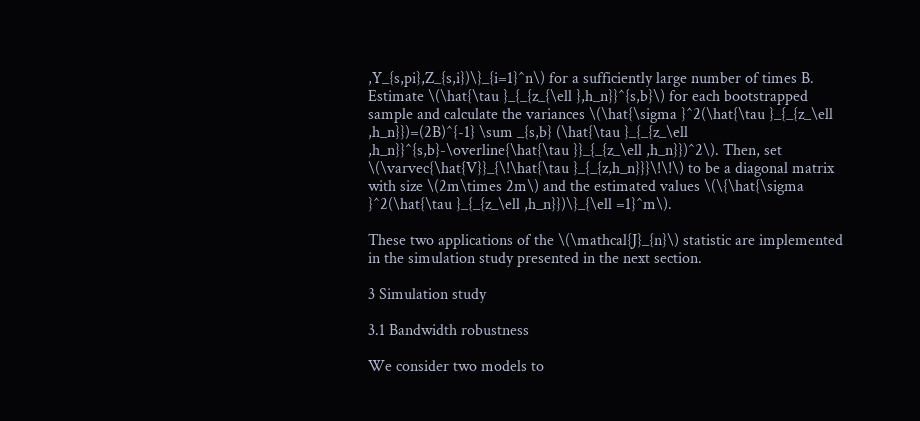,Y_{s,pi},Z_{s,i})\}_{i=1}^n\) for a sufficiently large number of times B. Estimate \(\hat{\tau }_{_{z_{\ell },h_n}}^{s,b}\) for each bootstrapped sample and calculate the variances \(\hat{\sigma }^2(\hat{\tau }_{_{z_\ell ,h_n}})=(2B)^{-1} \sum _{s,b} (\hat{\tau }_{_{z_\ell ,h_n}}^{s,b}-\overline{\hat{\tau }}_{_{z_\ell ,h_n}})^2\). Then, set \(\varvec{\hat{V}}_{\!\hat{\tau }_{_{z,h_n}}}\!\!\) to be a diagonal matrix with size \(2m\times 2m\) and the estimated values \(\{\hat{\sigma }^2(\hat{\tau }_{_{z_\ell ,h_n}})\}_{\ell =1}^m\).

These two applications of the \(\mathcal{J}_{n}\) statistic are implemented in the simulation study presented in the next section.

3 Simulation study

3.1 Bandwidth robustness

We consider two models to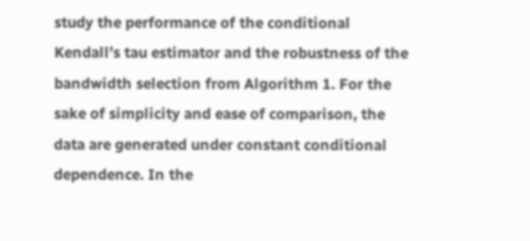study the performance of the conditional Kendall’s tau estimator and the robustness of the bandwidth selection from Algorithm 1. For the sake of simplicity and ease of comparison, the data are generated under constant conditional dependence. In the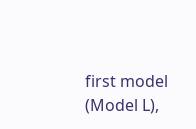first model (Model L),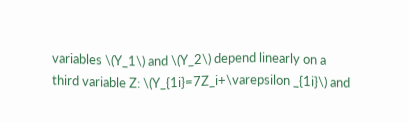variables \(Y_1\) and \(Y_2\) depend linearly on a third variable Z: \(Y_{1i}=7Z_i+\varepsilon _{1i}\) and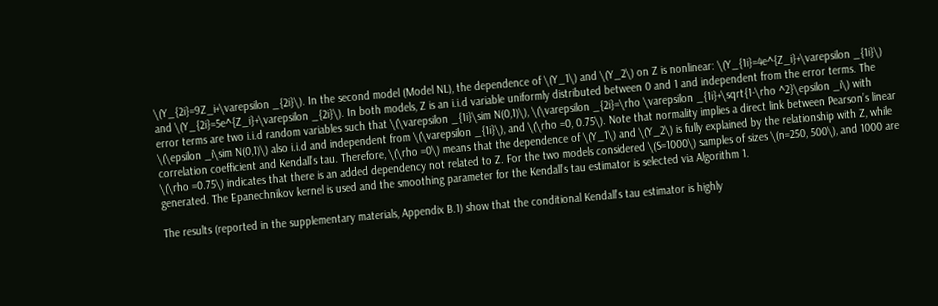\(Y_{2i}=9Z_i+\varepsilon _{2i}\). In the second model (Model NL), the dependence of \(Y_1\) and \(Y_2\) on Z is nonlinear: \(Y_{1i}=4e^{Z_i}+\varepsilon _{1i}\) and \(Y_{2i}=5e^{Z_i}+\varepsilon _{2i}\). In both models, Z is an i.i.d variable uniformly distributed between 0 and 1 and independent from the error terms. The error terms are two i.i.d random variables such that \(\varepsilon _{1i}\sim N(0,1)\), \(\varepsilon _{2i}=\rho \varepsilon _{1i}+\sqrt{1-\rho ^2}\epsilon _i\) with \(\epsilon _i\sim N(0,1)\) also i.i.d and independent from \(\varepsilon _{1i}\), and \(\rho =0, 0.75\). Note that normality implies a direct link between Pearson’s linear correlation coefficient and Kendall’s tau. Therefore, \(\rho =0\) means that the dependence of \(Y_1\) and \(Y_2\) is fully explained by the relationship with Z, while \(\rho =0.75\) indicates that there is an added dependency not related to Z. For the two models considered \(S=1000\) samples of sizes \(n=250, 500\), and 1000 are generated. The Epanechnikov kernel is used and the smoothing parameter for the Kendall’s tau estimator is selected via Algorithm 1.

The results (reported in the supplementary materials, Appendix B.1) show that the conditional Kendall’s tau estimator is highly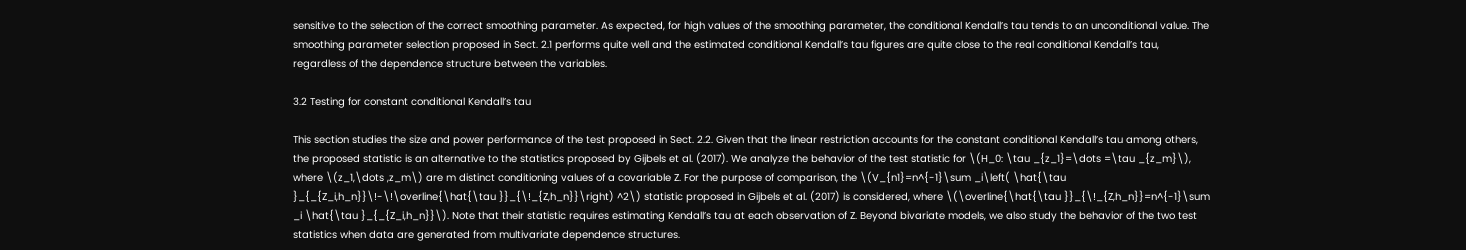sensitive to the selection of the correct smoothing parameter. As expected, for high values of the smoothing parameter, the conditional Kendall’s tau tends to an unconditional value. The smoothing parameter selection proposed in Sect. 2.1 performs quite well and the estimated conditional Kendall’s tau figures are quite close to the real conditional Kendall’s tau, regardless of the dependence structure between the variables.

3.2 Testing for constant conditional Kendall’s tau

This section studies the size and power performance of the test proposed in Sect. 2.2. Given that the linear restriction accounts for the constant conditional Kendall’s tau among others, the proposed statistic is an alternative to the statistics proposed by Gijbels et al. (2017). We analyze the behavior of the test statistic for \(H_0: \tau _{z_1}=\dots =\tau _{z_m}\), where \(z_1,\dots ,z_m\) are m distinct conditioning values of a covariable Z. For the purpose of comparison, the \(V_{n1}=n^{-1}\sum _i\left( \hat{\tau }_{_{Z_i,h_n}}\!-\!\overline{\hat{\tau }}_{\!_{Z,h_n}}\right) ^2\) statistic proposed in Gijbels et al. (2017) is considered, where \(\overline{\hat{\tau }}_{\!_{Z,h_n}}=n^{-1}\sum _i \hat{\tau }_{_{Z_i,h_n}}\). Note that their statistic requires estimating Kendall’s tau at each observation of Z. Beyond bivariate models, we also study the behavior of the two test statistics when data are generated from multivariate dependence structures.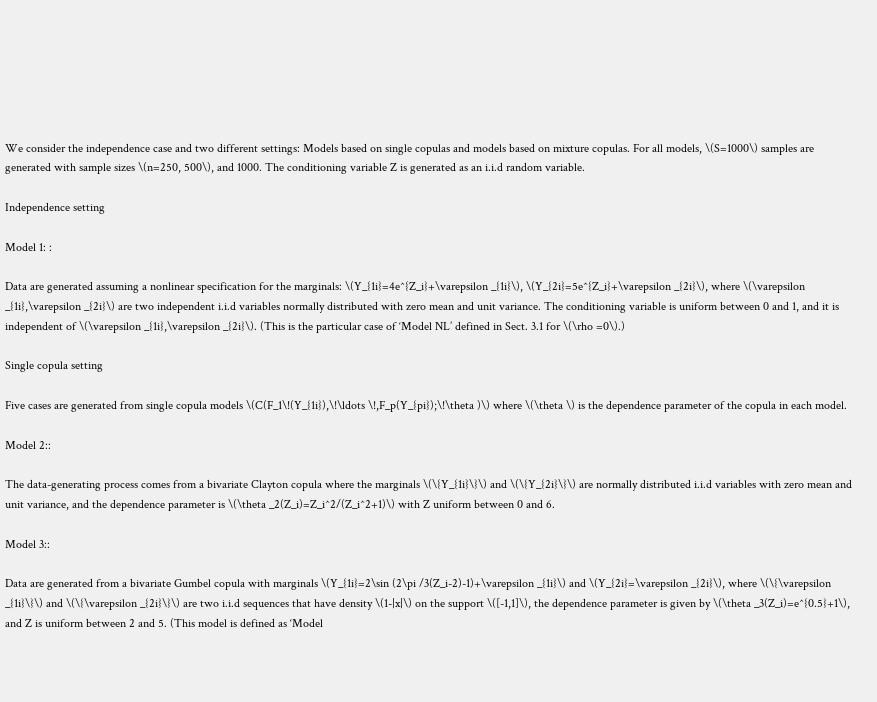We consider the independence case and two different settings: Models based on single copulas and models based on mixture copulas. For all models, \(S=1000\) samples are generated with sample sizes \(n=250, 500\), and 1000. The conditioning variable Z is generated as an i.i.d random variable.

Independence setting

Model 1: :

Data are generated assuming a nonlinear specification for the marginals: \(Y_{1i}=4e^{Z_i}+\varepsilon _{1i}\), \(Y_{2i}=5e^{Z_i}+\varepsilon _{2i}\), where \(\varepsilon _{1i},\varepsilon _{2i}\) are two independent i.i.d variables normally distributed with zero mean and unit variance. The conditioning variable is uniform between 0 and 1, and it is independent of \(\varepsilon _{1i},\varepsilon _{2i}\). (This is the particular case of ‘Model NL’ defined in Sect. 3.1 for \(\rho =0\).)

Single copula setting

Five cases are generated from single copula models \(C(F_1\!(Y_{1i}),\!\ldots \!,F_p(Y_{pi});\!\theta )\) where \(\theta \) is the dependence parameter of the copula in each model.

Model 2::

The data-generating process comes from a bivariate Clayton copula where the marginals \(\{Y_{1i}\}\) and \(\{Y_{2i}\}\) are normally distributed i.i.d variables with zero mean and unit variance, and the dependence parameter is \(\theta _2(Z_i)=Z_i^2/(Z_i^2+1)\) with Z uniform between 0 and 6.

Model 3::

Data are generated from a bivariate Gumbel copula with marginals \(Y_{1i}=2\sin (2\pi /3(Z_i-2)-1)+\varepsilon _{1i}\) and \(Y_{2i}=\varepsilon _{2i}\), where \(\{\varepsilon _{1i}\}\) and \(\{\varepsilon _{2i}\}\) are two i.i.d sequences that have density \(1-|x|\) on the support \([-1,1]\), the dependence parameter is given by \(\theta _3(Z_i)=e^{0.5}+1\), and Z is uniform between 2 and 5. (This model is defined as ‘Model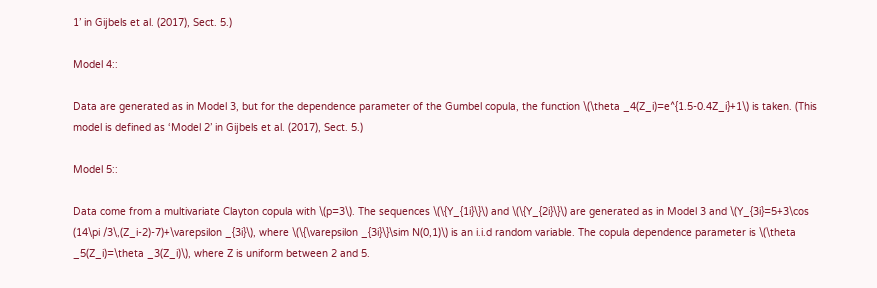1’ in Gijbels et al. (2017), Sect. 5.)

Model 4::

Data are generated as in Model 3, but for the dependence parameter of the Gumbel copula, the function \(\theta _4(Z_i)=e^{1.5-0.4Z_i}+1\) is taken. (This model is defined as ‘Model 2’ in Gijbels et al. (2017), Sect. 5.)

Model 5::

Data come from a multivariate Clayton copula with \(p=3\). The sequences \(\{Y_{1i}\}\) and \(\{Y_{2i}\}\) are generated as in Model 3 and \(Y_{3i}=5+3\cos (14\pi /3\,(Z_i-2)-7)+\varepsilon _{3i}\), where \(\{\varepsilon _{3i}\}\sim N(0,1)\) is an i.i.d random variable. The copula dependence parameter is \(\theta _5(Z_i)=\theta _3(Z_i)\), where Z is uniform between 2 and 5.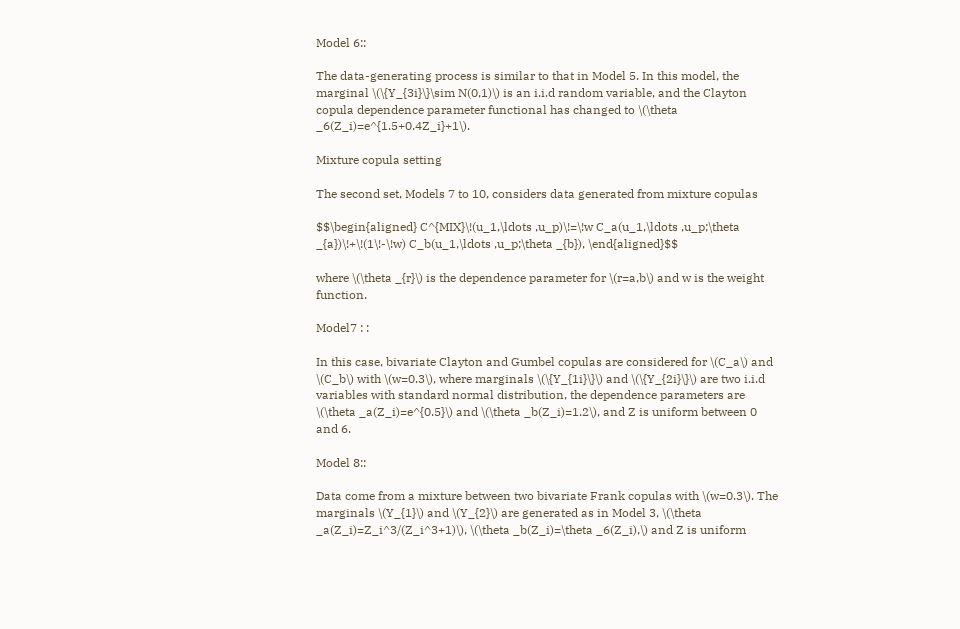Model 6::

The data-generating process is similar to that in Model 5. In this model, the marginal \(\{Y_{3i}\}\sim N(0,1)\) is an i.i.d random variable, and the Clayton copula dependence parameter functional has changed to \(\theta _6(Z_i)=e^{1.5+0.4Z_i}+1\).

Mixture copula setting

The second set, Models 7 to 10, considers data generated from mixture copulas

$$\begin{aligned} C^{MIX}\!(u_1,\ldots ,u_p)\!=\!w C_a(u_1,\ldots ,u_p;\theta _{a})\!+\!(1\!-\!w) C_b(u_1,\ldots ,u_p;\theta _{b}), \end{aligned}$$

where \(\theta _{r}\) is the dependence parameter for \(r=a,b\) and w is the weight function.

Model7 : :

In this case, bivariate Clayton and Gumbel copulas are considered for \(C_a\) and \(C_b\) with \(w=0.3\), where marginals \(\{Y_{1i}\}\) and \(\{Y_{2i}\}\) are two i.i.d variables with standard normal distribution, the dependence parameters are \(\theta _a(Z_i)=e^{0.5}\) and \(\theta _b(Z_i)=1.2\), and Z is uniform between 0 and 6.

Model 8::

Data come from a mixture between two bivariate Frank copulas with \(w=0.3\). The marginals \(Y_{1}\) and \(Y_{2}\) are generated as in Model 3, \(\theta _a(Z_i)=Z_i^3/(Z_i^3+1)\), \(\theta _b(Z_i)=\theta _6(Z_i),\) and Z is uniform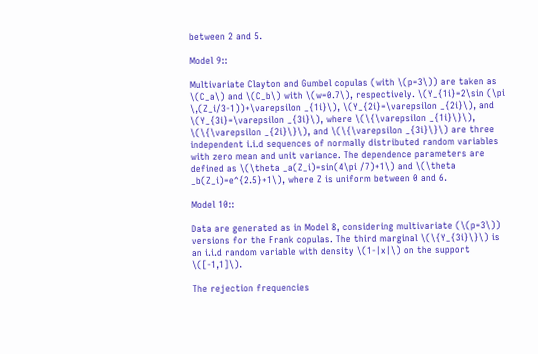between 2 and 5.

Model 9::

Multivariate Clayton and Gumbel copulas (with \(p=3\)) are taken as \(C_a\) and \(C_b\) with \(w=0.7\), respectively. \(Y_{1i}=2\sin (\pi \,(Z_i/3-1))+\varepsilon _{1i}\), \(Y_{2i}=\varepsilon _{2i}\), and \(Y_{3i}=\varepsilon _{3i}\), where \(\{\varepsilon _{1i}\}\), \(\{\varepsilon _{2i}\}\), and \(\{\varepsilon _{3i}\}\) are three independent i.i.d sequences of normally distributed random variables with zero mean and unit variance. The dependence parameters are defined as \(\theta _a(Z_i)=sin(4\pi /7)+1\) and \(\theta _b(Z_i)=e^{2.5}+1\), where Z is uniform between 0 and 6.

Model 10::

Data are generated as in Model 8, considering multivariate (\(p=3\)) versions for the Frank copulas. The third marginal \(\{Y_{3i}\}\) is an i.i.d random variable with density \(1-|x|\) on the support \([-1,1]\).

The rejection frequencies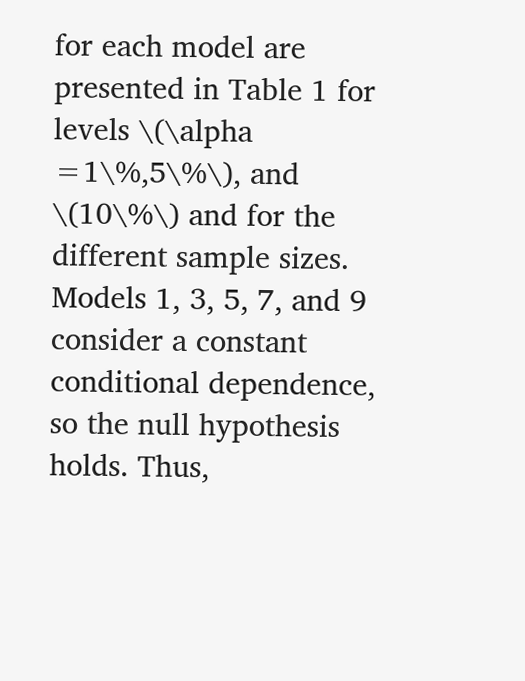for each model are presented in Table 1 for levels \(\alpha =1\%,5\%\), and \(10\%\) and for the different sample sizes. Models 1, 3, 5, 7, and 9 consider a constant conditional dependence, so the null hypothesis holds. Thus,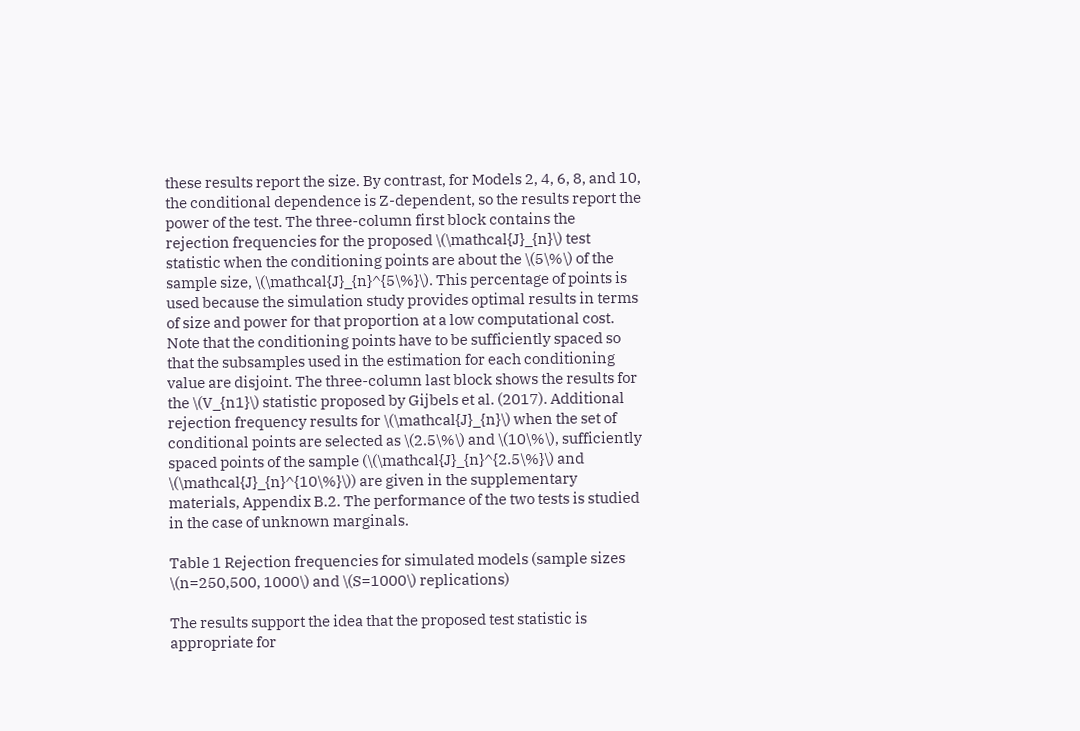these results report the size. By contrast, for Models 2, 4, 6, 8, and 10, the conditional dependence is Z-dependent, so the results report the power of the test. The three-column first block contains the rejection frequencies for the proposed \(\mathcal{J}_{n}\) test statistic when the conditioning points are about the \(5\%\) of the sample size, \(\mathcal{J}_{n}^{5\%}\). This percentage of points is used because the simulation study provides optimal results in terms of size and power for that proportion at a low computational cost. Note that the conditioning points have to be sufficiently spaced so that the subsamples used in the estimation for each conditioning value are disjoint. The three-column last block shows the results for the \(V_{n1}\) statistic proposed by Gijbels et al. (2017). Additional rejection frequency results for \(\mathcal{J}_{n}\) when the set of conditional points are selected as \(2.5\%\) and \(10\%\), sufficiently spaced points of the sample (\(\mathcal{J}_{n}^{2.5\%}\) and \(\mathcal{J}_{n}^{10\%}\)) are given in the supplementary materials, Appendix B.2. The performance of the two tests is studied in the case of unknown marginals.

Table 1 Rejection frequencies for simulated models (sample sizes \(n=250,500, 1000\) and \(S=1000\) replications)

The results support the idea that the proposed test statistic is appropriate for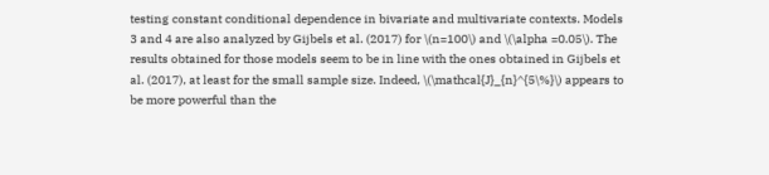testing constant conditional dependence in bivariate and multivariate contexts. Models 3 and 4 are also analyzed by Gijbels et al. (2017) for \(n=100\) and \(\alpha =0.05\). The results obtained for those models seem to be in line with the ones obtained in Gijbels et al. (2017), at least for the small sample size. Indeed, \(\mathcal{J}_{n}^{5\%}\) appears to be more powerful than the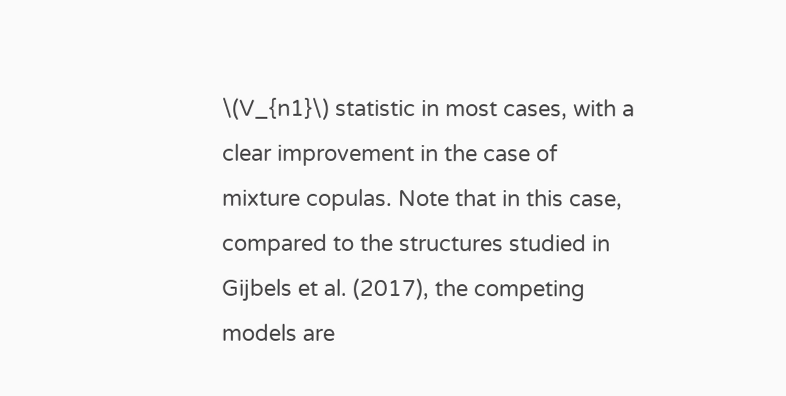\(V_{n1}\) statistic in most cases, with a clear improvement in the case of mixture copulas. Note that in this case, compared to the structures studied in Gijbels et al. (2017), the competing models are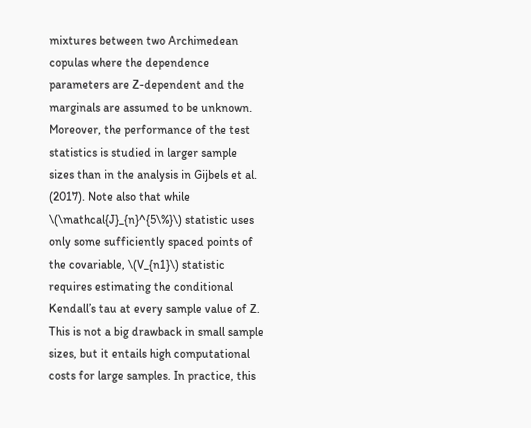mixtures between two Archimedean copulas where the dependence parameters are Z-dependent and the marginals are assumed to be unknown. Moreover, the performance of the test statistics is studied in larger sample sizes than in the analysis in Gijbels et al. (2017). Note also that while \(\mathcal{J}_{n}^{5\%}\) statistic uses only some sufficiently spaced points of the covariable, \(V_{n1}\) statistic requires estimating the conditional Kendall’s tau at every sample value of Z. This is not a big drawback in small sample sizes, but it entails high computational costs for large samples. In practice, this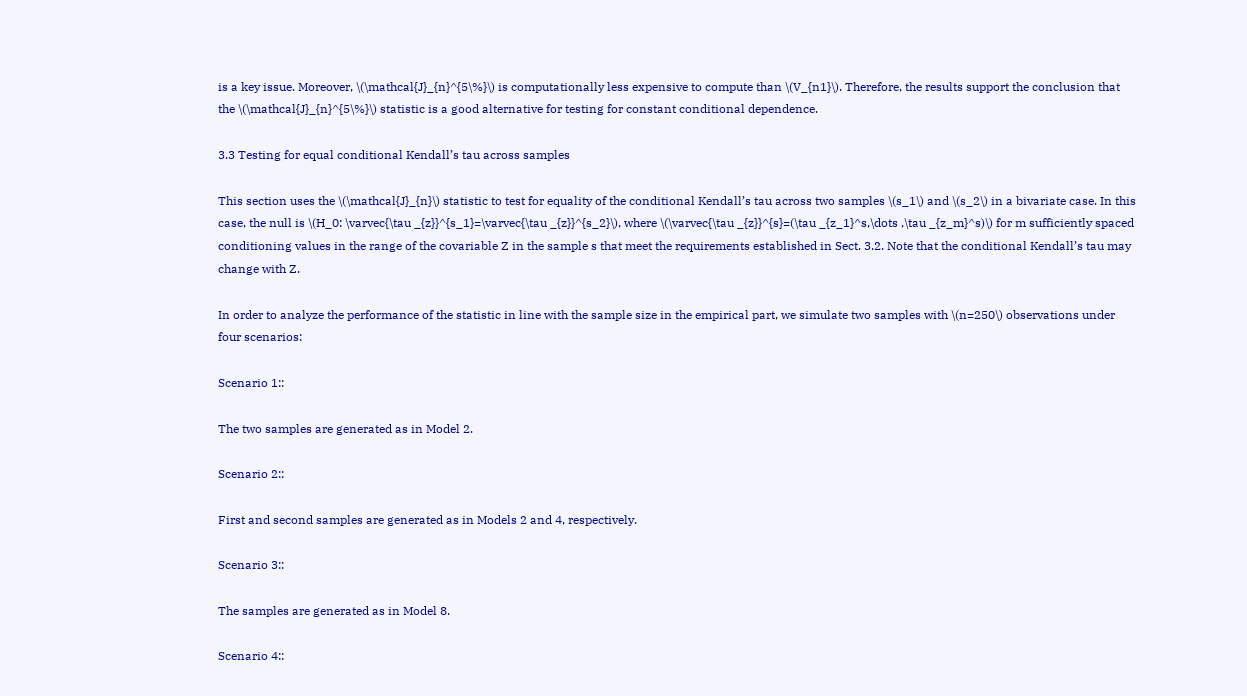is a key issue. Moreover, \(\mathcal{J}_{n}^{5\%}\) is computationally less expensive to compute than \(V_{n1}\). Therefore, the results support the conclusion that the \(\mathcal{J}_{n}^{5\%}\) statistic is a good alternative for testing for constant conditional dependence.

3.3 Testing for equal conditional Kendall’s tau across samples

This section uses the \(\mathcal{J}_{n}\) statistic to test for equality of the conditional Kendall’s tau across two samples \(s_1\) and \(s_2\) in a bivariate case. In this case, the null is \(H_0: \varvec{\tau _{z}}^{s_1}=\varvec{\tau _{z}}^{s_2}\), where \(\varvec{\tau _{z}}^{s}=(\tau _{z_1}^s,\dots ,\tau _{z_m}^s)\) for m sufficiently spaced conditioning values in the range of the covariable Z in the sample s that meet the requirements established in Sect. 3.2. Note that the conditional Kendall’s tau may change with Z.

In order to analyze the performance of the statistic in line with the sample size in the empirical part, we simulate two samples with \(n=250\) observations under four scenarios:

Scenario 1::

The two samples are generated as in Model 2.

Scenario 2::

First and second samples are generated as in Models 2 and 4, respectively.

Scenario 3::

The samples are generated as in Model 8.

Scenario 4::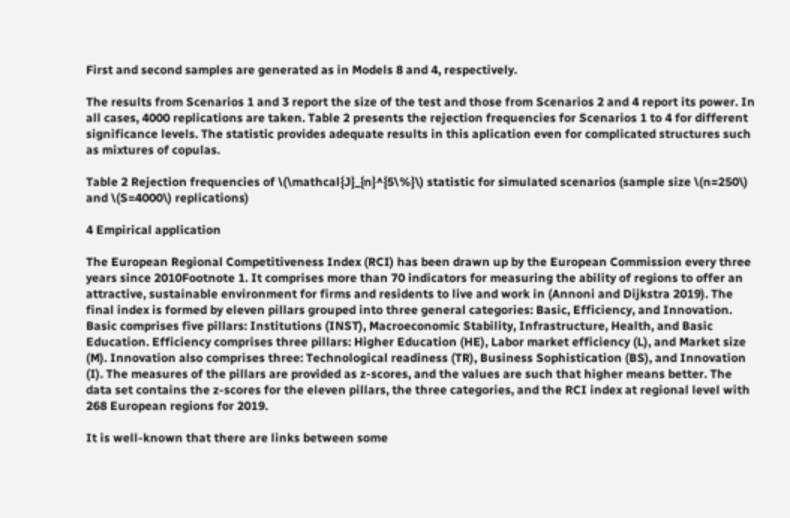First and second samples are generated as in Models 8 and 4, respectively.

The results from Scenarios 1 and 3 report the size of the test and those from Scenarios 2 and 4 report its power. In all cases, 4000 replications are taken. Table 2 presents the rejection frequencies for Scenarios 1 to 4 for different significance levels. The statistic provides adequate results in this aplication even for complicated structures such as mixtures of copulas.

Table 2 Rejection frequencies of \(\mathcal{J}_{n}^{5\%}\) statistic for simulated scenarios (sample size \(n=250\) and \(S=4000\) replications)

4 Empirical application

The European Regional Competitiveness Index (RCI) has been drawn up by the European Commission every three years since 2010Footnote 1. It comprises more than 70 indicators for measuring the ability of regions to offer an attractive, sustainable environment for firms and residents to live and work in (Annoni and Dijkstra 2019). The final index is formed by eleven pillars grouped into three general categories: Basic, Efficiency, and Innovation. Basic comprises five pillars: Institutions (INST), Macroeconomic Stability, Infrastructure, Health, and Basic Education. Efficiency comprises three pillars: Higher Education (HE), Labor market efficiency (L), and Market size (M). Innovation also comprises three: Technological readiness (TR), Business Sophistication (BS), and Innovation (I). The measures of the pillars are provided as z-scores, and the values are such that higher means better. The data set contains the z-scores for the eleven pillars, the three categories, and the RCI index at regional level with 268 European regions for 2019.

It is well-known that there are links between some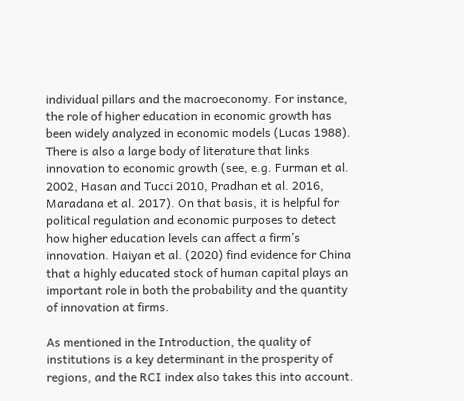individual pillars and the macroeconomy. For instance, the role of higher education in economic growth has been widely analyzed in economic models (Lucas 1988). There is also a large body of literature that links innovation to economic growth (see, e.g. Furman et al. 2002, Hasan and Tucci 2010, Pradhan et al. 2016, Maradana et al. 2017). On that basis, it is helpful for political regulation and economic purposes to detect how higher education levels can affect a firm’s innovation. Haiyan et al. (2020) find evidence for China that a highly educated stock of human capital plays an important role in both the probability and the quantity of innovation at firms.

As mentioned in the Introduction, the quality of institutions is a key determinant in the prosperity of regions, and the RCI index also takes this into account.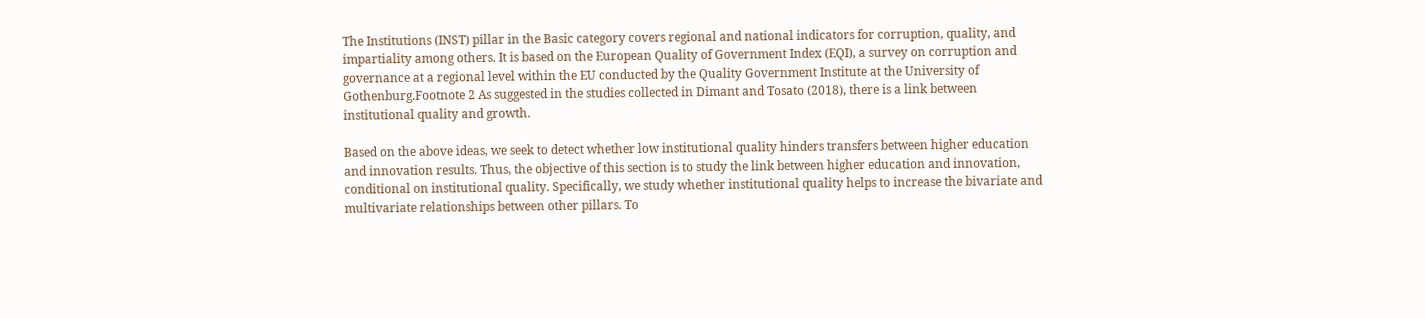The Institutions (INST) pillar in the Basic category covers regional and national indicators for corruption, quality, and impartiality among others. It is based on the European Quality of Government Index (EQI), a survey on corruption and governance at a regional level within the EU conducted by the Quality Government Institute at the University of Gothenburg.Footnote 2 As suggested in the studies collected in Dimant and Tosato (2018), there is a link between institutional quality and growth.

Based on the above ideas, we seek to detect whether low institutional quality hinders transfers between higher education and innovation results. Thus, the objective of this section is to study the link between higher education and innovation, conditional on institutional quality. Specifically, we study whether institutional quality helps to increase the bivariate and multivariate relationships between other pillars. To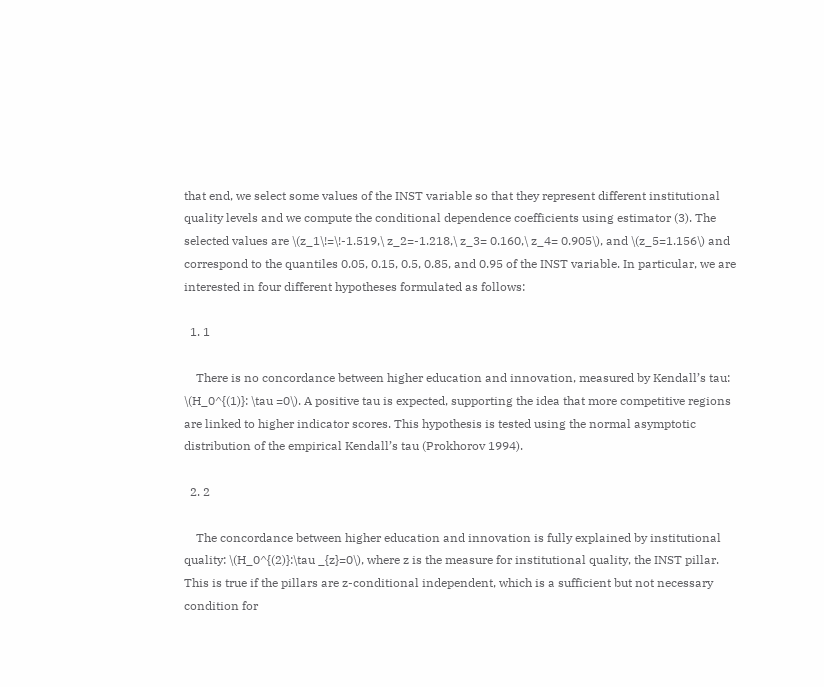that end, we select some values of the INST variable so that they represent different institutional quality levels and we compute the conditional dependence coefficients using estimator (3). The selected values are \(z_1\!=\!-1.519,\ z_2=-1.218,\ z_3= 0.160,\ z_4= 0.905\), and \(z_5=1.156\) and correspond to the quantiles 0.05, 0.15, 0.5, 0.85, and 0.95 of the INST variable. In particular, we are interested in four different hypotheses formulated as follows:

  1. 1

    There is no concordance between higher education and innovation, measured by Kendall’s tau: \(H_0^{(1)}: \tau =0\). A positive tau is expected, supporting the idea that more competitive regions are linked to higher indicator scores. This hypothesis is tested using the normal asymptotic distribution of the empirical Kendall’s tau (Prokhorov 1994).

  2. 2

    The concordance between higher education and innovation is fully explained by institutional quality: \(H_0^{(2)}:\tau _{z}=0\), where z is the measure for institutional quality, the INST pillar. This is true if the pillars are z-conditional independent, which is a sufficient but not necessary condition for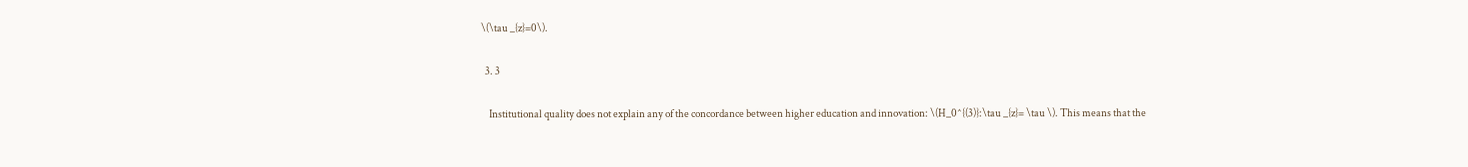\(\tau _{z}=0\).

  3. 3

    Institutional quality does not explain any of the concordance between higher education and innovation: \(H_0^{(3)}:\tau _{z}= \tau \). This means that the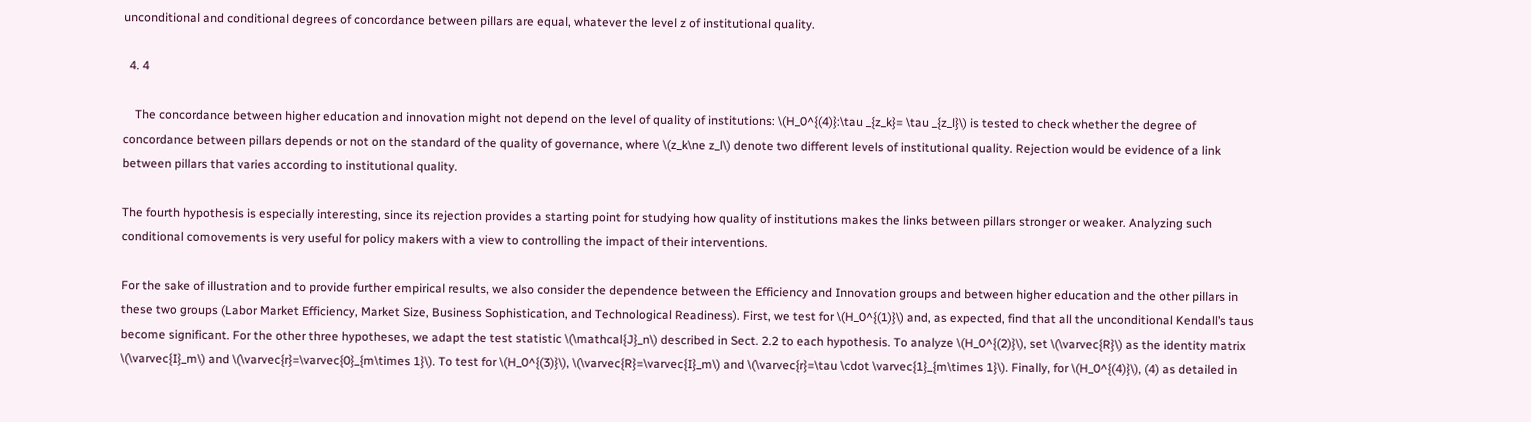unconditional and conditional degrees of concordance between pillars are equal, whatever the level z of institutional quality.

  4. 4

    The concordance between higher education and innovation might not depend on the level of quality of institutions: \(H_0^{(4)}:\tau _{z_k}= \tau _{z_l}\) is tested to check whether the degree of concordance between pillars depends or not on the standard of the quality of governance, where \(z_k\ne z_l\) denote two different levels of institutional quality. Rejection would be evidence of a link between pillars that varies according to institutional quality.

The fourth hypothesis is especially interesting, since its rejection provides a starting point for studying how quality of institutions makes the links between pillars stronger or weaker. Analyzing such conditional comovements is very useful for policy makers with a view to controlling the impact of their interventions.

For the sake of illustration and to provide further empirical results, we also consider the dependence between the Efficiency and Innovation groups and between higher education and the other pillars in these two groups (Labor Market Efficiency, Market Size, Business Sophistication, and Technological Readiness). First, we test for \(H_0^{(1)}\) and, as expected, find that all the unconditional Kendall’s taus become significant. For the other three hypotheses, we adapt the test statistic \(\mathcal{J}_n\) described in Sect. 2.2 to each hypothesis. To analyze \(H_0^{(2)}\), set \(\varvec{R}\) as the identity matrix \(\varvec{I}_m\) and \(\varvec{r}=\varvec{0}_{m\times 1}\). To test for \(H_0^{(3)}\), \(\varvec{R}=\varvec{I}_m\) and \(\varvec{r}=\tau \cdot \varvec{1}_{m\times 1}\). Finally, for \(H_0^{(4)}\), (4) as detailed in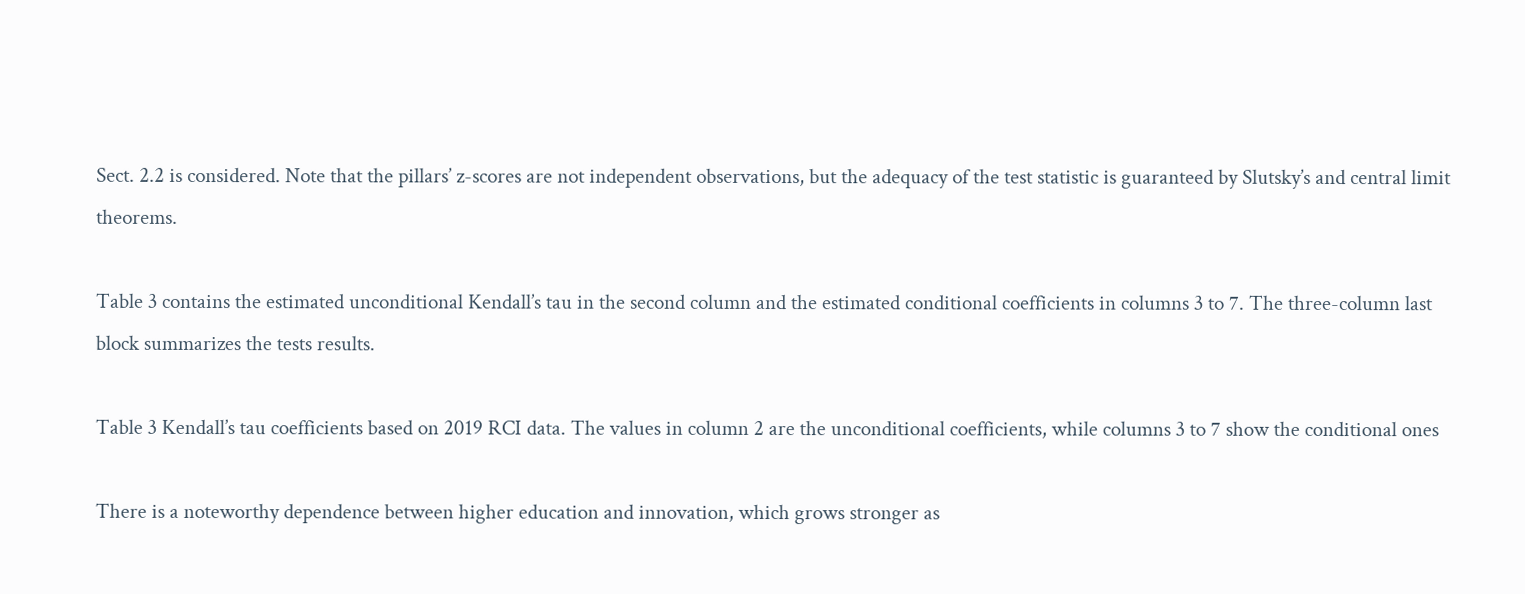Sect. 2.2 is considered. Note that the pillars’ z-scores are not independent observations, but the adequacy of the test statistic is guaranteed by Slutsky’s and central limit theorems.

Table 3 contains the estimated unconditional Kendall’s tau in the second column and the estimated conditional coefficients in columns 3 to 7. The three-column last block summarizes the tests results.

Table 3 Kendall’s tau coefficients based on 2019 RCI data. The values in column 2 are the unconditional coefficients, while columns 3 to 7 show the conditional ones

There is a noteworthy dependence between higher education and innovation, which grows stronger as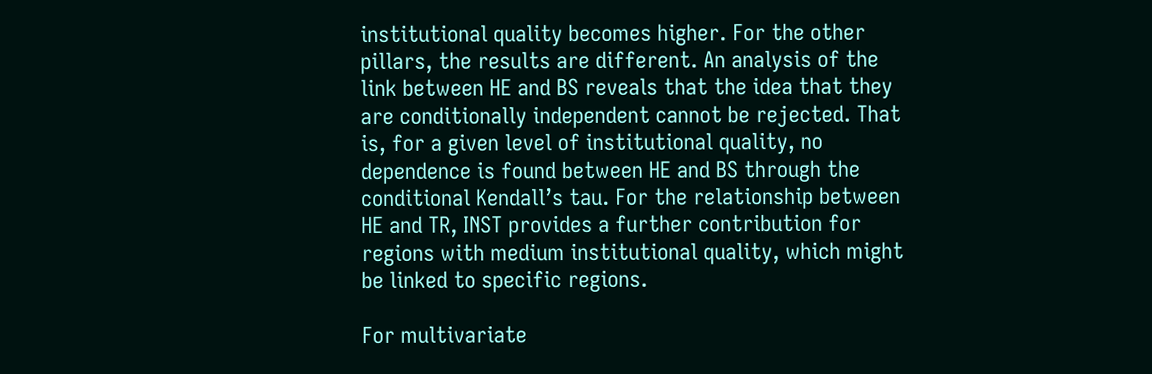institutional quality becomes higher. For the other pillars, the results are different. An analysis of the link between HE and BS reveals that the idea that they are conditionally independent cannot be rejected. That is, for a given level of institutional quality, no dependence is found between HE and BS through the conditional Kendall’s tau. For the relationship between HE and TR, INST provides a further contribution for regions with medium institutional quality, which might be linked to specific regions.

For multivariate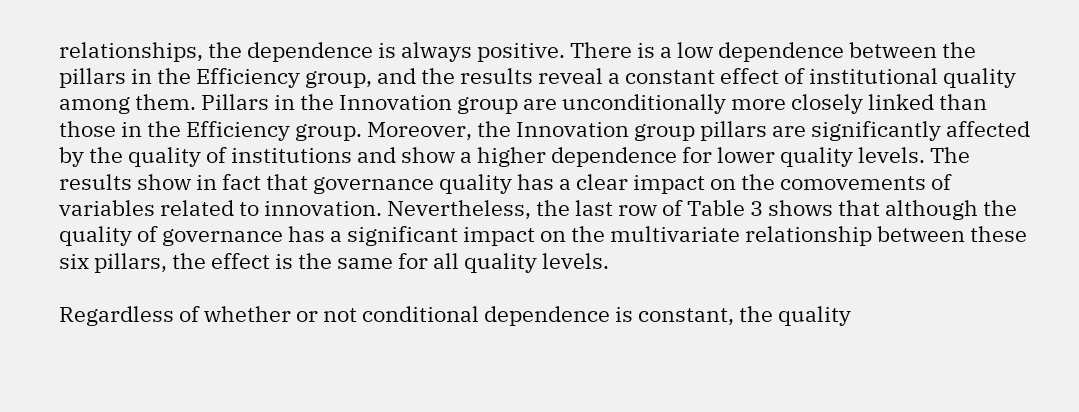relationships, the dependence is always positive. There is a low dependence between the pillars in the Efficiency group, and the results reveal a constant effect of institutional quality among them. Pillars in the Innovation group are unconditionally more closely linked than those in the Efficiency group. Moreover, the Innovation group pillars are significantly affected by the quality of institutions and show a higher dependence for lower quality levels. The results show in fact that governance quality has a clear impact on the comovements of variables related to innovation. Nevertheless, the last row of Table 3 shows that although the quality of governance has a significant impact on the multivariate relationship between these six pillars, the effect is the same for all quality levels.

Regardless of whether or not conditional dependence is constant, the quality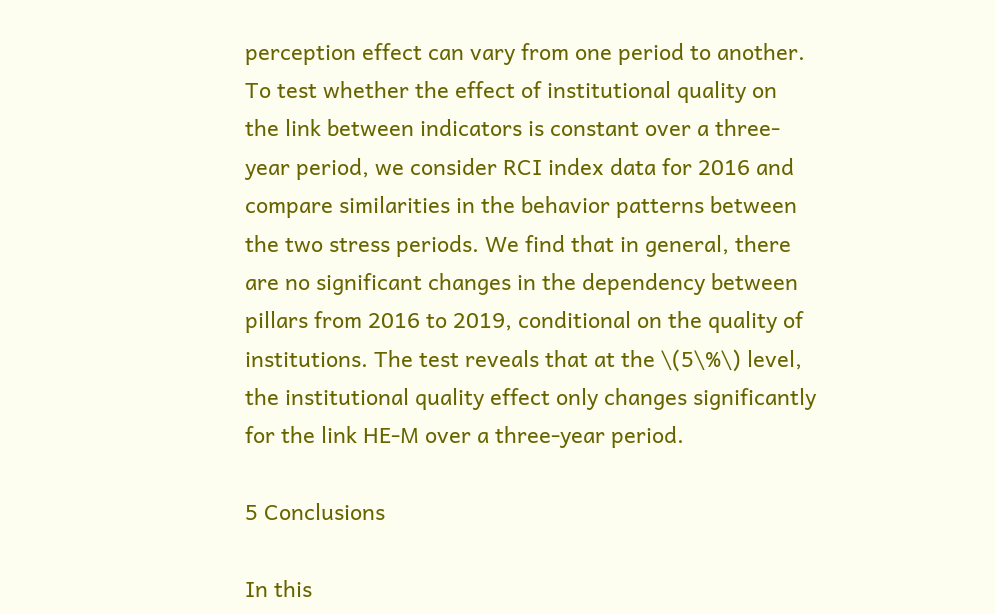perception effect can vary from one period to another. To test whether the effect of institutional quality on the link between indicators is constant over a three-year period, we consider RCI index data for 2016 and compare similarities in the behavior patterns between the two stress periods. We find that in general, there are no significant changes in the dependency between pillars from 2016 to 2019, conditional on the quality of institutions. The test reveals that at the \(5\%\) level, the institutional quality effect only changes significantly for the link HE-M over a three-year period.

5 Conclusions

In this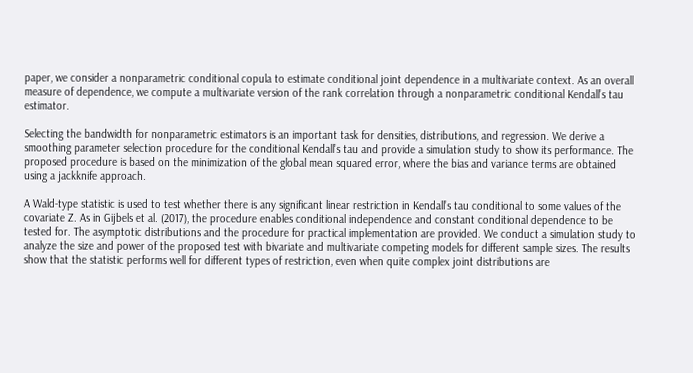paper, we consider a nonparametric conditional copula to estimate conditional joint dependence in a multivariate context. As an overall measure of dependence, we compute a multivariate version of the rank correlation through a nonparametric conditional Kendall’s tau estimator.

Selecting the bandwidth for nonparametric estimators is an important task for densities, distributions, and regression. We derive a smoothing parameter selection procedure for the conditional Kendall’s tau and provide a simulation study to show its performance. The proposed procedure is based on the minimization of the global mean squared error, where the bias and variance terms are obtained using a jackknife approach.

A Wald-type statistic is used to test whether there is any significant linear restriction in Kendall’s tau conditional to some values of the covariate Z. As in Gijbels et al. (2017), the procedure enables conditional independence and constant conditional dependence to be tested for. The asymptotic distributions and the procedure for practical implementation are provided. We conduct a simulation study to analyze the size and power of the proposed test with bivariate and multivariate competing models for different sample sizes. The results show that the statistic performs well for different types of restriction, even when quite complex joint distributions are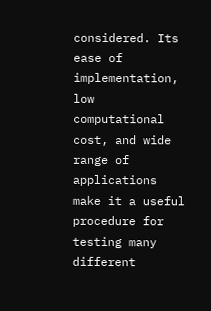considered. Its ease of implementation, low computational cost, and wide range of applications make it a useful procedure for testing many different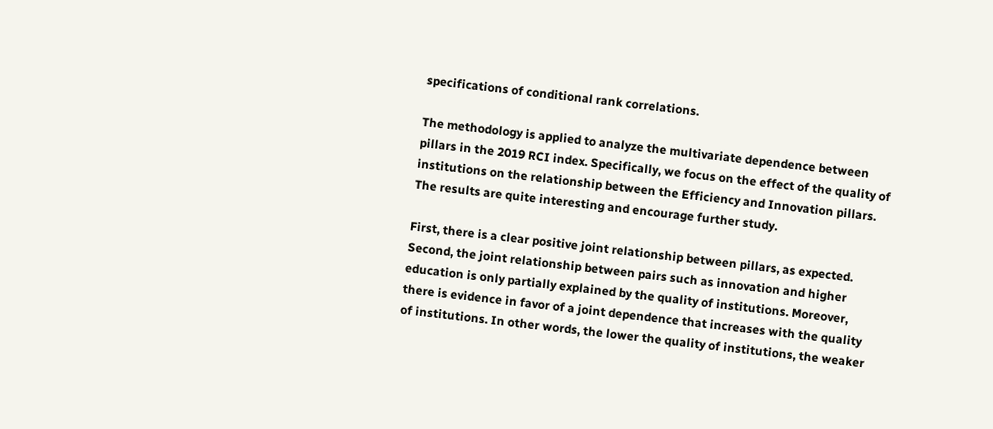specifications of conditional rank correlations.

The methodology is applied to analyze the multivariate dependence between pillars in the 2019 RCI index. Specifically, we focus on the effect of the quality of institutions on the relationship between the Efficiency and Innovation pillars. The results are quite interesting and encourage further study.

First, there is a clear positive joint relationship between pillars, as expected. Second, the joint relationship between pairs such as innovation and higher education is only partially explained by the quality of institutions. Moreover, there is evidence in favor of a joint dependence that increases with the quality of institutions. In other words, the lower the quality of institutions, the weaker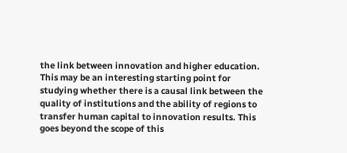the link between innovation and higher education. This may be an interesting starting point for studying whether there is a causal link between the quality of institutions and the ability of regions to transfer human capital to innovation results. This goes beyond the scope of this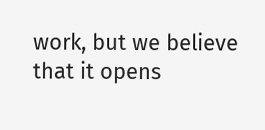work, but we believe that it opens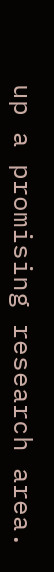up a promising research area.